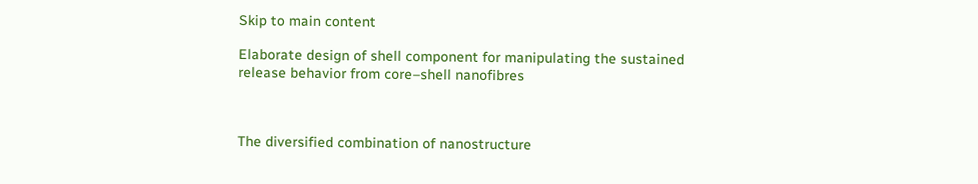Skip to main content

Elaborate design of shell component for manipulating the sustained release behavior from core–shell nanofibres



The diversified combination of nanostructure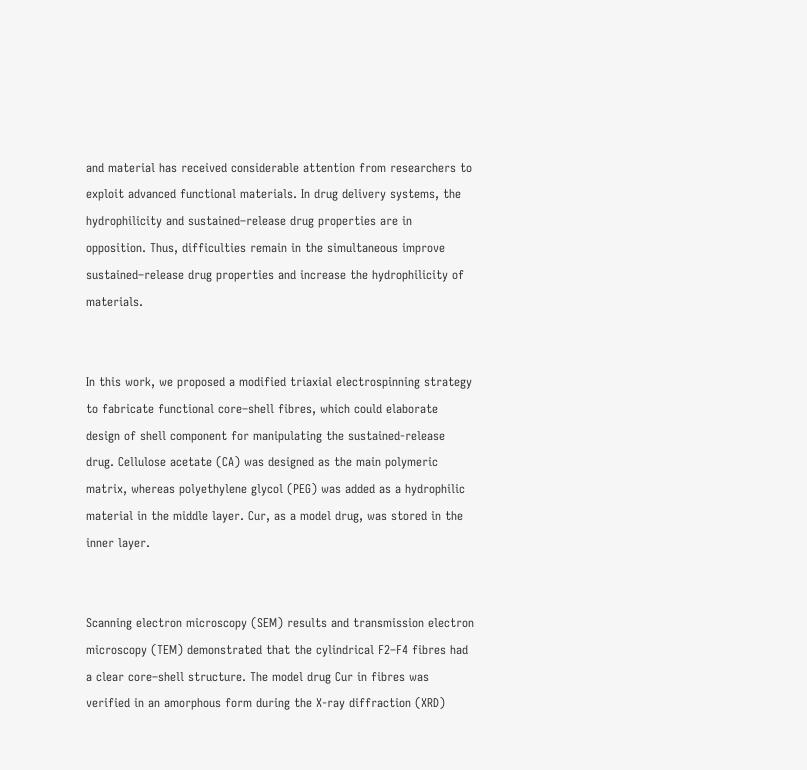and material has received considerable attention from researchers to exploit advanced functional materials. In drug delivery systems, the hydrophilicity and sustained–release drug properties are in opposition. Thus, difficulties remain in the simultaneous improve sustained–release drug properties and increase the hydrophilicity of materials.


In this work, we proposed a modified triaxial electrospinning strategy to fabricate functional core–shell fibres, which could elaborate design of shell component for manipulating the sustained-release drug. Cellulose acetate (CA) was designed as the main polymeric matrix, whereas polyethylene glycol (PEG) was added as a hydrophilic material in the middle layer. Cur, as a model drug, was stored in the inner layer.


Scanning electron microscopy (SEM) results and transmission electron microscopy (TEM) demonstrated that the cylindrical F2–F4 fibres had a clear core–shell structure. The model drug Cur in fibres was verified in an amorphous form during the X-ray diffraction (XRD)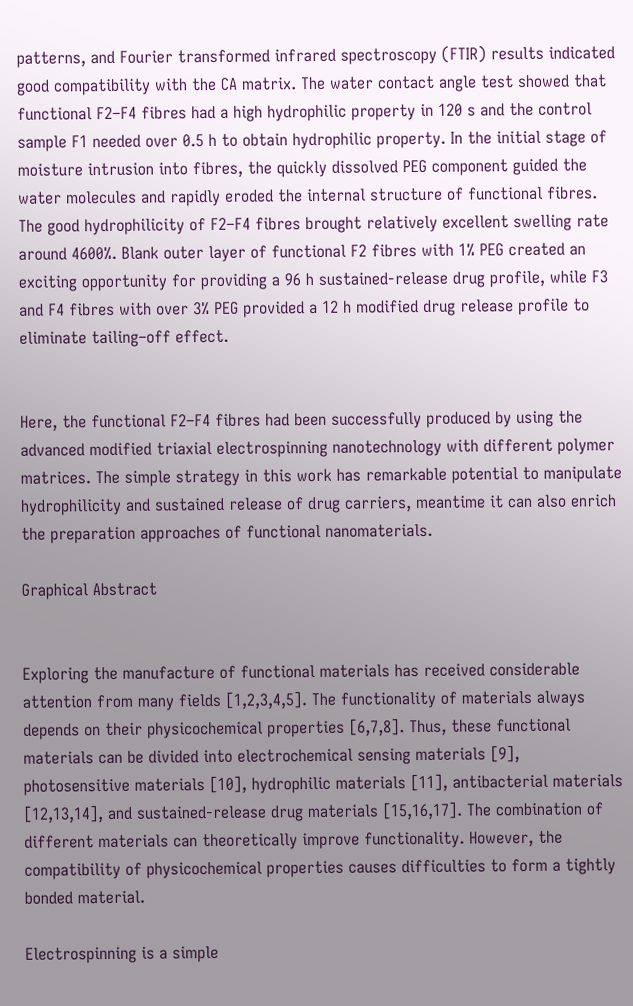patterns, and Fourier transformed infrared spectroscopy (FTIR) results indicated good compatibility with the CA matrix. The water contact angle test showed that functional F2–F4 fibres had a high hydrophilic property in 120 s and the control sample F1 needed over 0.5 h to obtain hydrophilic property. In the initial stage of moisture intrusion into fibres, the quickly dissolved PEG component guided the water molecules and rapidly eroded the internal structure of functional fibres. The good hydrophilicity of F2–F4 fibres brought relatively excellent swelling rate around 4600%. Blank outer layer of functional F2 fibres with 1% PEG created an exciting opportunity for providing a 96 h sustained-release drug profile, while F3 and F4 fibres with over 3% PEG provided a 12 h modified drug release profile to eliminate tailing–off effect.


Here, the functional F2–F4 fibres had been successfully produced by using the advanced modified triaxial electrospinning nanotechnology with different polymer matrices. The simple strategy in this work has remarkable potential to manipulate hydrophilicity and sustained release of drug carriers, meantime it can also enrich the preparation approaches of functional nanomaterials.

Graphical Abstract


Exploring the manufacture of functional materials has received considerable attention from many fields [1,2,3,4,5]. The functionality of materials always depends on their physicochemical properties [6,7,8]. Thus, these functional materials can be divided into electrochemical sensing materials [9], photosensitive materials [10], hydrophilic materials [11], antibacterial materials [12,13,14], and sustained-release drug materials [15,16,17]. The combination of different materials can theoretically improve functionality. However, the compatibility of physicochemical properties causes difficulties to form a tightly bonded material.

Electrospinning is a simple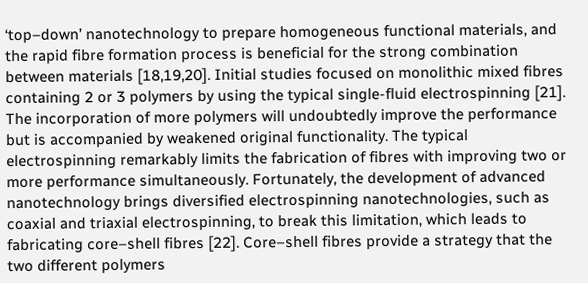‘top–down’ nanotechnology to prepare homogeneous functional materials, and the rapid fibre formation process is beneficial for the strong combination between materials [18,19,20]. Initial studies focused on monolithic mixed fibres containing 2 or 3 polymers by using the typical single-fluid electrospinning [21]. The incorporation of more polymers will undoubtedly improve the performance but is accompanied by weakened original functionality. The typical electrospinning remarkably limits the fabrication of fibres with improving two or more performance simultaneously. Fortunately, the development of advanced nanotechnology brings diversified electrospinning nanotechnologies, such as coaxial and triaxial electrospinning, to break this limitation, which leads to fabricating core–shell fibres [22]. Core–shell fibres provide a strategy that the two different polymers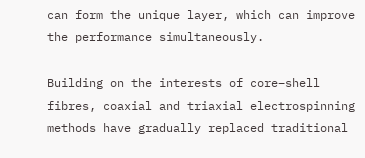can form the unique layer, which can improve the performance simultaneously.

Building on the interests of core–shell fibres, coaxial and triaxial electrospinning methods have gradually replaced traditional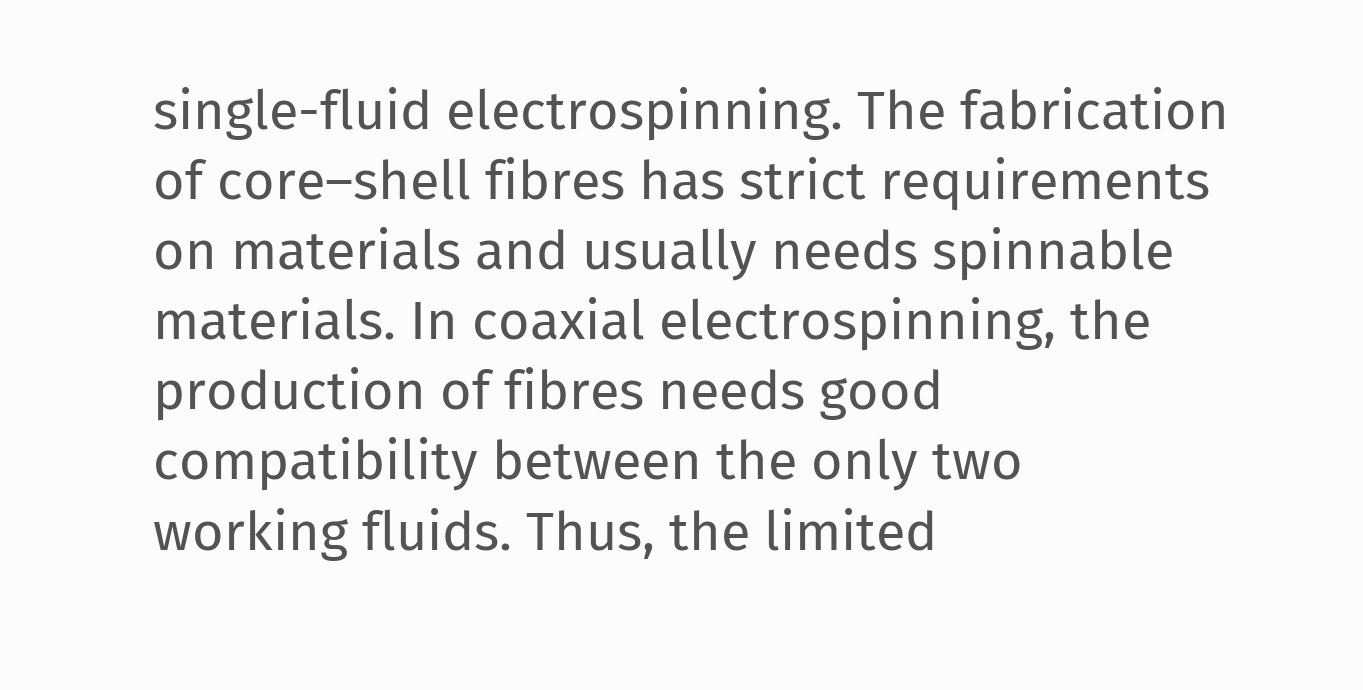single-fluid electrospinning. The fabrication of core–shell fibres has strict requirements on materials and usually needs spinnable materials. In coaxial electrospinning, the production of fibres needs good compatibility between the only two working fluids. Thus, the limited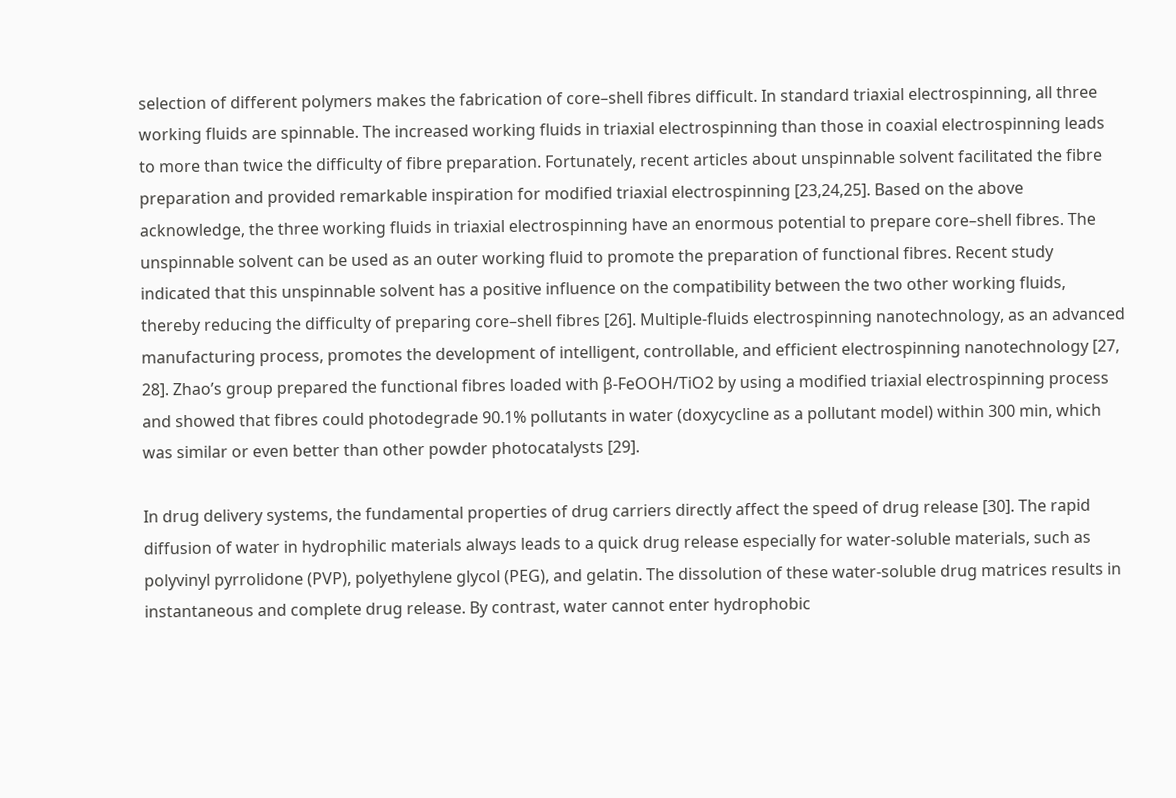selection of different polymers makes the fabrication of core–shell fibres difficult. In standard triaxial electrospinning, all three working fluids are spinnable. The increased working fluids in triaxial electrospinning than those in coaxial electrospinning leads to more than twice the difficulty of fibre preparation. Fortunately, recent articles about unspinnable solvent facilitated the fibre preparation and provided remarkable inspiration for modified triaxial electrospinning [23,24,25]. Based on the above acknowledge, the three working fluids in triaxial electrospinning have an enormous potential to prepare core–shell fibres. The unspinnable solvent can be used as an outer working fluid to promote the preparation of functional fibres. Recent study indicated that this unspinnable solvent has a positive influence on the compatibility between the two other working fluids, thereby reducing the difficulty of preparing core–shell fibres [26]. Multiple-fluids electrospinning nanotechnology, as an advanced manufacturing process, promotes the development of intelligent, controllable, and efficient electrospinning nanotechnology [27, 28]. Zhao’s group prepared the functional fibres loaded with β-FeOOH/TiO2 by using a modified triaxial electrospinning process and showed that fibres could photodegrade 90.1% pollutants in water (doxycycline as a pollutant model) within 300 min, which was similar or even better than other powder photocatalysts [29].

In drug delivery systems, the fundamental properties of drug carriers directly affect the speed of drug release [30]. The rapid diffusion of water in hydrophilic materials always leads to a quick drug release especially for water-soluble materials, such as polyvinyl pyrrolidone (PVP), polyethylene glycol (PEG), and gelatin. The dissolution of these water-soluble drug matrices results in instantaneous and complete drug release. By contrast, water cannot enter hydrophobic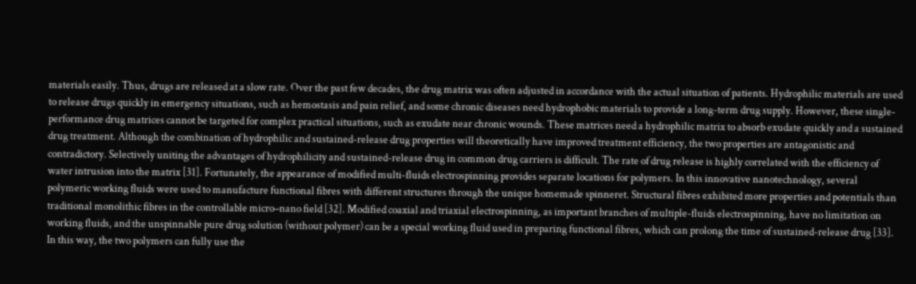materials easily. Thus, drugs are released at a slow rate. Over the past few decades, the drug matrix was often adjusted in accordance with the actual situation of patients. Hydrophilic materials are used to release drugs quickly in emergency situations, such as hemostasis and pain relief, and some chronic diseases need hydrophobic materials to provide a long-term drug supply. However, these single-performance drug matrices cannot be targeted for complex practical situations, such as exudate near chronic wounds. These matrices need a hydrophilic matrix to absorb exudate quickly and a sustained drug treatment. Although the combination of hydrophilic and sustained-release drug properties will theoretically have improved treatment efficiency, the two properties are antagonistic and contradictory. Selectively uniting the advantages of hydrophilicity and sustained-release drug in common drug carriers is difficult. The rate of drug release is highly correlated with the efficiency of water intrusion into the matrix [31]. Fortunately, the appearance of modified multi-fluids electrospinning provides separate locations for polymers. In this innovative nanotechnology, several polymeric working fluids were used to manufacture functional fibres with different structures through the unique homemade spinneret. Structural fibres exhibited more properties and potentials than traditional monolithic fibres in the controllable micro–nano field [32]. Modified coaxial and triaxial electrospinning, as important branches of multiple-fluids electrospinning, have no limitation on working fluids, and the unspinnable pure drug solution (without polymer) can be a special working fluid used in preparing functional fibres, which can prolong the time of sustained-release drug [33]. In this way, the two polymers can fully use the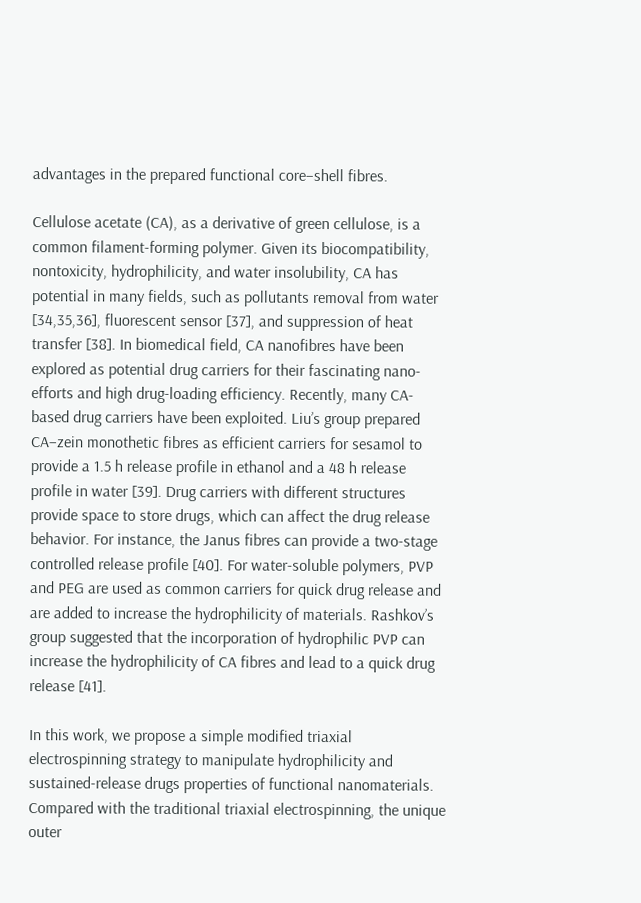advantages in the prepared functional core–shell fibres.

Cellulose acetate (CA), as a derivative of green cellulose, is a common filament-forming polymer. Given its biocompatibility, nontoxicity, hydrophilicity, and water insolubility, CA has potential in many fields, such as pollutants removal from water [34,35,36], fluorescent sensor [37], and suppression of heat transfer [38]. In biomedical field, CA nanofibres have been explored as potential drug carriers for their fascinating nano-efforts and high drug-loading efficiency. Recently, many CA-based drug carriers have been exploited. Liu’s group prepared CA–zein monothetic fibres as efficient carriers for sesamol to provide a 1.5 h release profile in ethanol and a 48 h release profile in water [39]. Drug carriers with different structures provide space to store drugs, which can affect the drug release behavior. For instance, the Janus fibres can provide a two-stage controlled release profile [40]. For water-soluble polymers, PVP and PEG are used as common carriers for quick drug release and are added to increase the hydrophilicity of materials. Rashkov’s group suggested that the incorporation of hydrophilic PVP can increase the hydrophilicity of CA fibres and lead to a quick drug release [41].

In this work, we propose a simple modified triaxial electrospinning strategy to manipulate hydrophilicity and sustained-release drugs properties of functional nanomaterials. Compared with the traditional triaxial electrospinning, the unique outer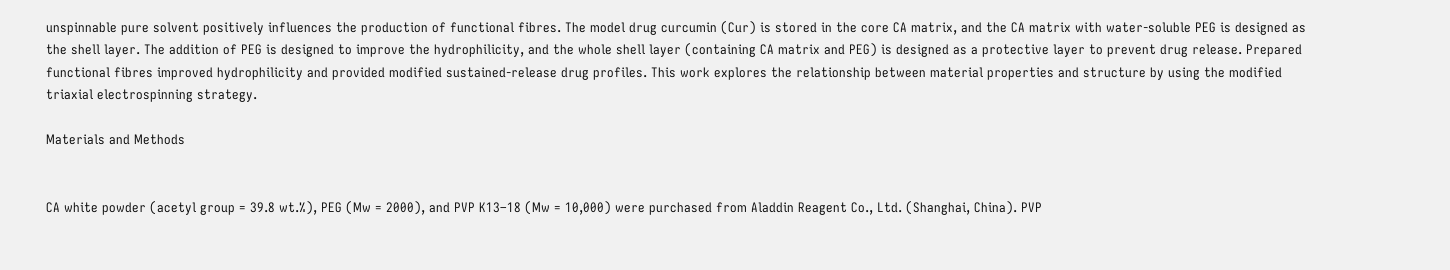unspinnable pure solvent positively influences the production of functional fibres. The model drug curcumin (Cur) is stored in the core CA matrix, and the CA matrix with water-soluble PEG is designed as the shell layer. The addition of PEG is designed to improve the hydrophilicity, and the whole shell layer (containing CA matrix and PEG) is designed as a protective layer to prevent drug release. Prepared functional fibres improved hydrophilicity and provided modified sustained-release drug profiles. This work explores the relationship between material properties and structure by using the modified triaxial electrospinning strategy.

Materials and Methods


CA white powder (acetyl group = 39.8 wt.%), PEG (Mw = 2000), and PVP K13–18 (Mw = 10,000) were purchased from Aladdin Reagent Co., Ltd. (Shanghai, China). PVP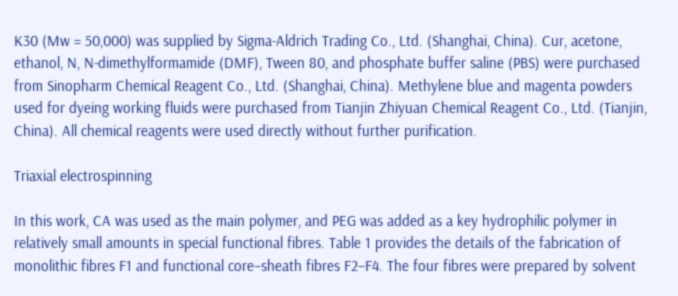K30 (Mw = 50,000) was supplied by Sigma-Aldrich Trading Co., Ltd. (Shanghai, China). Cur, acetone, ethanol, N, N-dimethylformamide (DMF), Tween 80, and phosphate buffer saline (PBS) were purchased from Sinopharm Chemical Reagent Co., Ltd. (Shanghai, China). Methylene blue and magenta powders used for dyeing working fluids were purchased from Tianjin Zhiyuan Chemical Reagent Co., Ltd. (Tianjin, China). All chemical reagents were used directly without further purification.

Triaxial electrospinning

In this work, CA was used as the main polymer, and PEG was added as a key hydrophilic polymer in relatively small amounts in special functional fibres. Table 1 provides the details of the fabrication of monolithic fibres F1 and functional core–sheath fibres F2–F4. The four fibres were prepared by solvent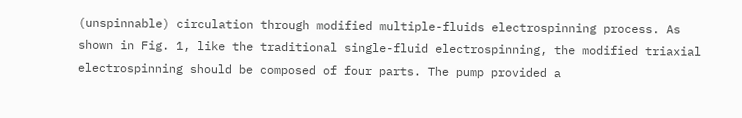(unspinnable) circulation through modified multiple-fluids electrospinning process. As shown in Fig. 1, like the traditional single-fluid electrospinning, the modified triaxial electrospinning should be composed of four parts. The pump provided a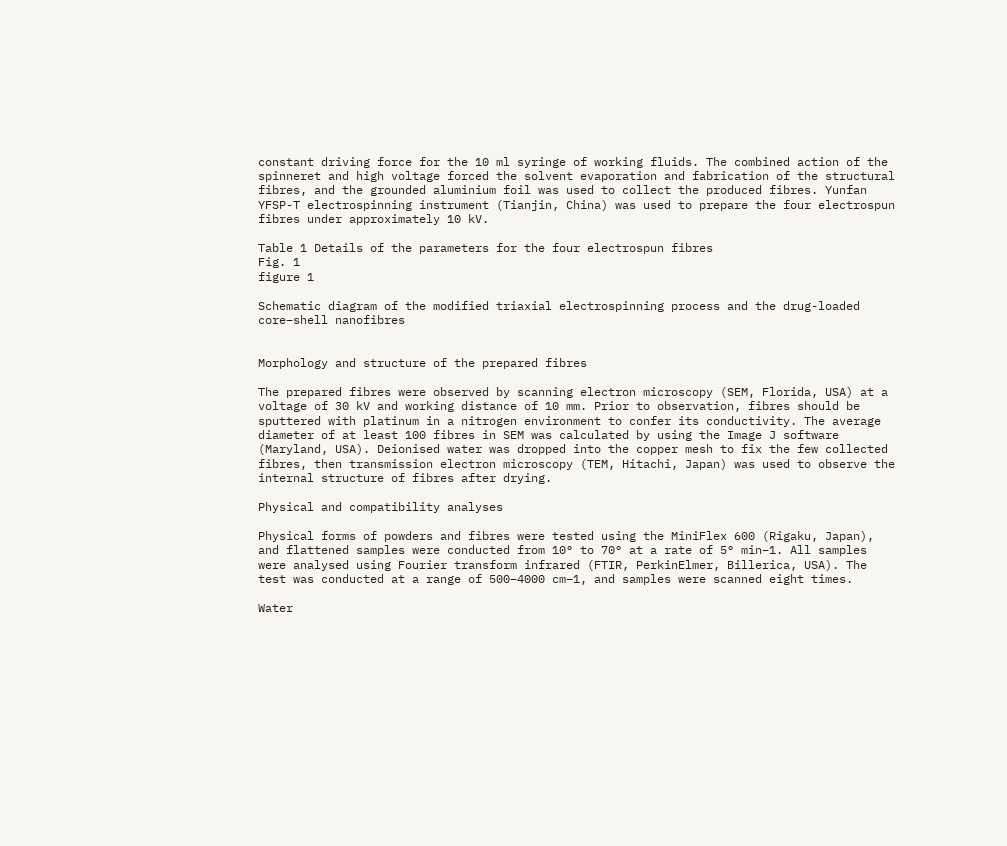constant driving force for the 10 ml syringe of working fluids. The combined action of the spinneret and high voltage forced the solvent evaporation and fabrication of the structural fibres, and the grounded aluminium foil was used to collect the produced fibres. Yunfan YFSP-T electrospinning instrument (Tianjin, China) was used to prepare the four electrospun fibres under approximately 10 kV.

Table 1 Details of the parameters for the four electrospun fibres
Fig. 1
figure 1

Schematic diagram of the modified triaxial electrospinning process and the drug-loaded core–shell nanofibres


Morphology and structure of the prepared fibres

The prepared fibres were observed by scanning electron microscopy (SEM, Florida, USA) at a voltage of 30 kV and working distance of 10 mm. Prior to observation, fibres should be sputtered with platinum in a nitrogen environment to confer its conductivity. The average diameter of at least 100 fibres in SEM was calculated by using the Image J software (Maryland, USA). Deionised water was dropped into the copper mesh to fix the few collected fibres, then transmission electron microscopy (TEM, Hitachi, Japan) was used to observe the internal structure of fibres after drying.

Physical and compatibility analyses

Physical forms of powders and fibres were tested using the MiniFlex 600 (Rigaku, Japan), and flattened samples were conducted from 10° to 70° at a rate of 5° min–1. All samples were analysed using Fourier transform infrared (FTIR, PerkinElmer, Billerica, USA). The test was conducted at a range of 500–4000 cm–1, and samples were scanned eight times.

Water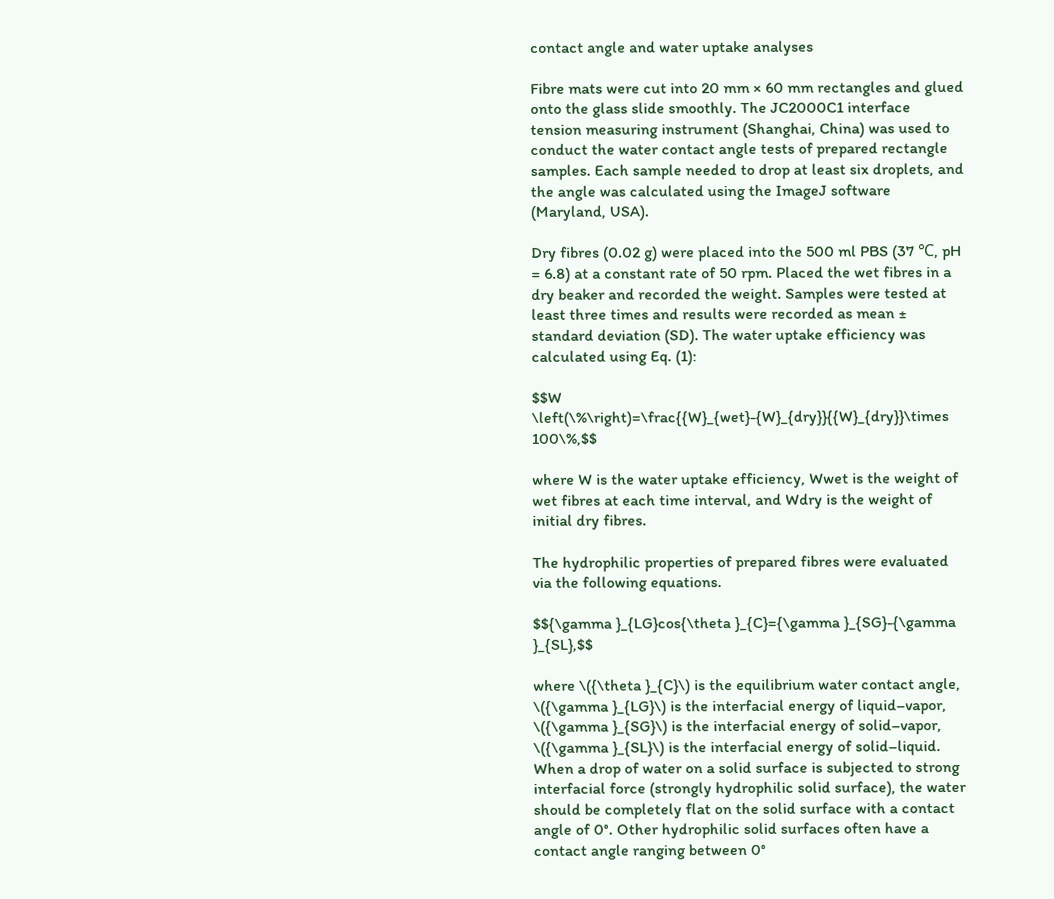contact angle and water uptake analyses

Fibre mats were cut into 20 mm × 60 mm rectangles and glued onto the glass slide smoothly. The JC2000C1 interface tension measuring instrument (Shanghai, China) was used to conduct the water contact angle tests of prepared rectangle samples. Each sample needed to drop at least six droplets, and the angle was calculated using the ImageJ software (Maryland, USA).

Dry fibres (0.02 g) were placed into the 500 ml PBS (37 ℃, pH = 6.8) at a constant rate of 50 rpm. Placed the wet fibres in a dry beaker and recorded the weight. Samples were tested at least three times and results were recorded as mean ± standard deviation (SD). The water uptake efficiency was calculated using Eq. (1):

$$W \left(\%\right)=\frac{{W}_{wet}-{W}_{dry}}{{W}_{dry}}\times 100\%,$$

where W is the water uptake efficiency, Wwet is the weight of wet fibres at each time interval, and Wdry is the weight of initial dry fibres.

The hydrophilic properties of prepared fibres were evaluated via the following equations.

$${\gamma }_{LG}cos{\theta }_{C}={\gamma }_{SG}-{\gamma }_{SL},$$

where \({\theta }_{C}\) is the equilibrium water contact angle, \({\gamma }_{LG}\) is the interfacial energy of liquid–vapor, \({\gamma }_{SG}\) is the interfacial energy of solid–vapor, \({\gamma }_{SL}\) is the interfacial energy of solid–liquid. When a drop of water on a solid surface is subjected to strong interfacial force (strongly hydrophilic solid surface), the water should be completely flat on the solid surface with a contact angle of 0°. Other hydrophilic solid surfaces often have a contact angle ranging between 0°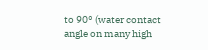to 90° (water contact angle on many high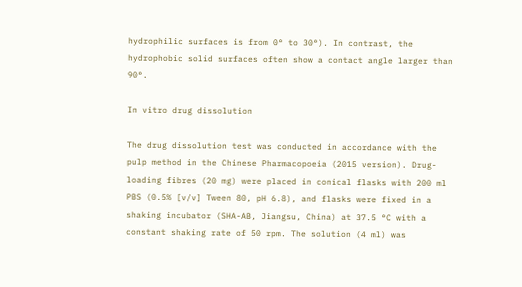hydrophilic surfaces is from 0° to 30°). In contrast, the hydrophobic solid surfaces often show a contact angle larger than 90°.

In vitro drug dissolution

The drug dissolution test was conducted in accordance with the pulp method in the Chinese Pharmacopoeia (2015 version). Drug-loading fibres (20 mg) were placed in conical flasks with 200 ml PBS (0.5% [v/v] Tween 80, pH 6.8), and flasks were fixed in a shaking incubator (SHA-AB, Jiangsu, China) at 37.5 °C with a constant shaking rate of 50 rpm. The solution (4 ml) was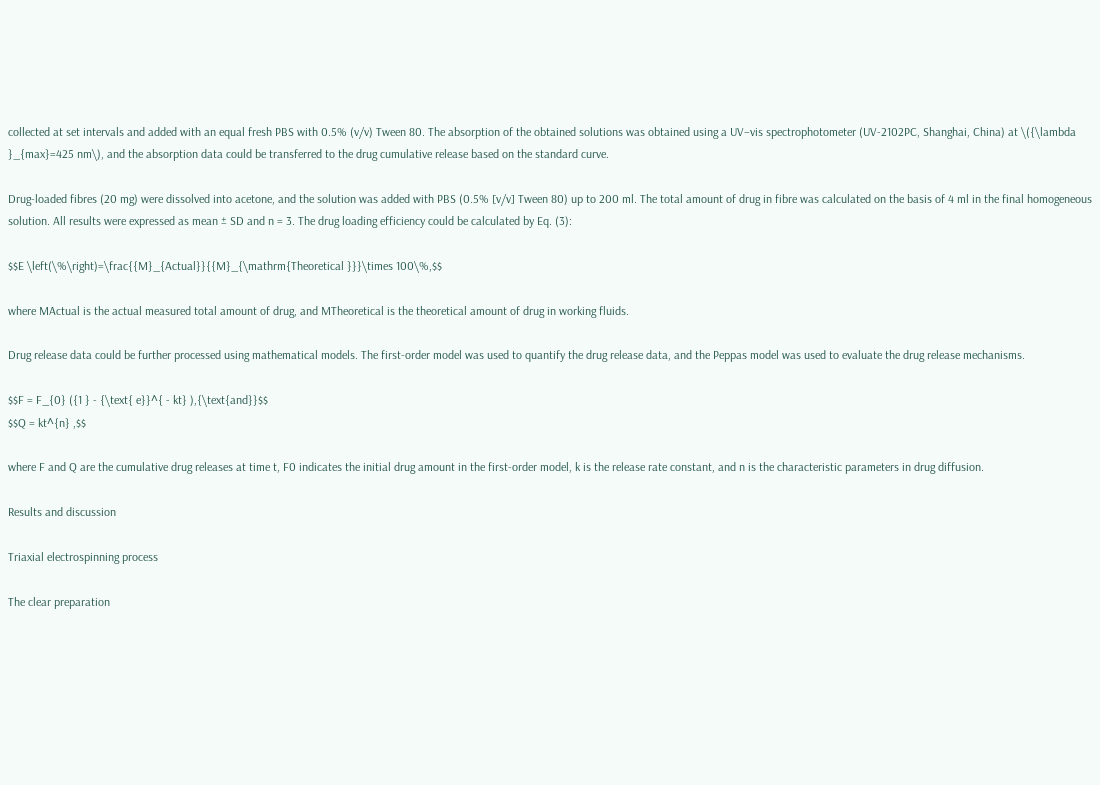collected at set intervals and added with an equal fresh PBS with 0.5% (v/v) Tween 80. The absorption of the obtained solutions was obtained using a UV–vis spectrophotometer (UV-2102PC, Shanghai, China) at \({\lambda }_{max}=425 nm\), and the absorption data could be transferred to the drug cumulative release based on the standard curve.

Drug-loaded fibres (20 mg) were dissolved into acetone, and the solution was added with PBS (0.5% [v/v] Tween 80) up to 200 ml. The total amount of drug in fibre was calculated on the basis of 4 ml in the final homogeneous solution. All results were expressed as mean ± SD and n = 3. The drug loading efficiency could be calculated by Eq. (3):

$$E \left(\%\right)=\frac{{M}_{Actual}}{{M}_{\mathrm{Theoretical }}}\times 100\%,$$

where MActual is the actual measured total amount of drug, and MTheoretical is the theoretical amount of drug in working fluids.

Drug release data could be further processed using mathematical models. The first-order model was used to quantify the drug release data, and the Peppas model was used to evaluate the drug release mechanisms.

$$F = F_{0} ({1 } - {\text{ e}}^{ - kt} ),{\text{and}}$$
$$Q = kt^{n} ,$$

where F and Q are the cumulative drug releases at time t, F0 indicates the initial drug amount in the first-order model, k is the release rate constant, and n is the characteristic parameters in drug diffusion.

Results and discussion

Triaxial electrospinning process

The clear preparation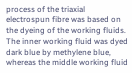process of the triaxial electrospun fibre was based on the dyeing of the working fluids. The inner working fluid was dyed dark blue by methylene blue, whereas the middle working fluid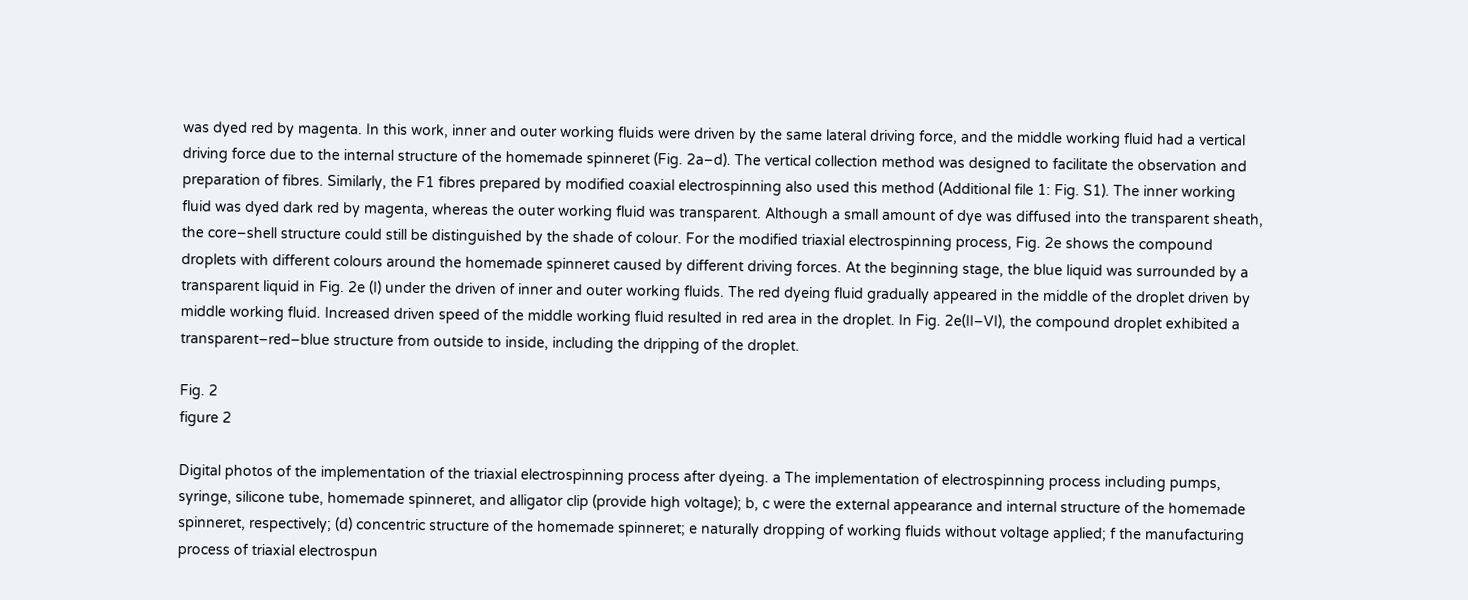was dyed red by magenta. In this work, inner and outer working fluids were driven by the same lateral driving force, and the middle working fluid had a vertical driving force due to the internal structure of the homemade spinneret (Fig. 2a–d). The vertical collection method was designed to facilitate the observation and preparation of fibres. Similarly, the F1 fibres prepared by modified coaxial electrospinning also used this method (Additional file 1: Fig. S1). The inner working fluid was dyed dark red by magenta, whereas the outer working fluid was transparent. Although a small amount of dye was diffused into the transparent sheath, the core–shell structure could still be distinguished by the shade of colour. For the modified triaxial electrospinning process, Fig. 2e shows the compound droplets with different colours around the homemade spinneret caused by different driving forces. At the beginning stage, the blue liquid was surrounded by a transparent liquid in Fig. 2e (I) under the driven of inner and outer working fluids. The red dyeing fluid gradually appeared in the middle of the droplet driven by middle working fluid. Increased driven speed of the middle working fluid resulted in red area in the droplet. In Fig. 2e(II–VI), the compound droplet exhibited a transparent–red–blue structure from outside to inside, including the dripping of the droplet.

Fig. 2
figure 2

Digital photos of the implementation of the triaxial electrospinning process after dyeing. a The implementation of electrospinning process including pumps, syringe, silicone tube, homemade spinneret, and alligator clip (provide high voltage); b, c were the external appearance and internal structure of the homemade spinneret, respectively; (d) concentric structure of the homemade spinneret; e naturally dropping of working fluids without voltage applied; f the manufacturing process of triaxial electrospun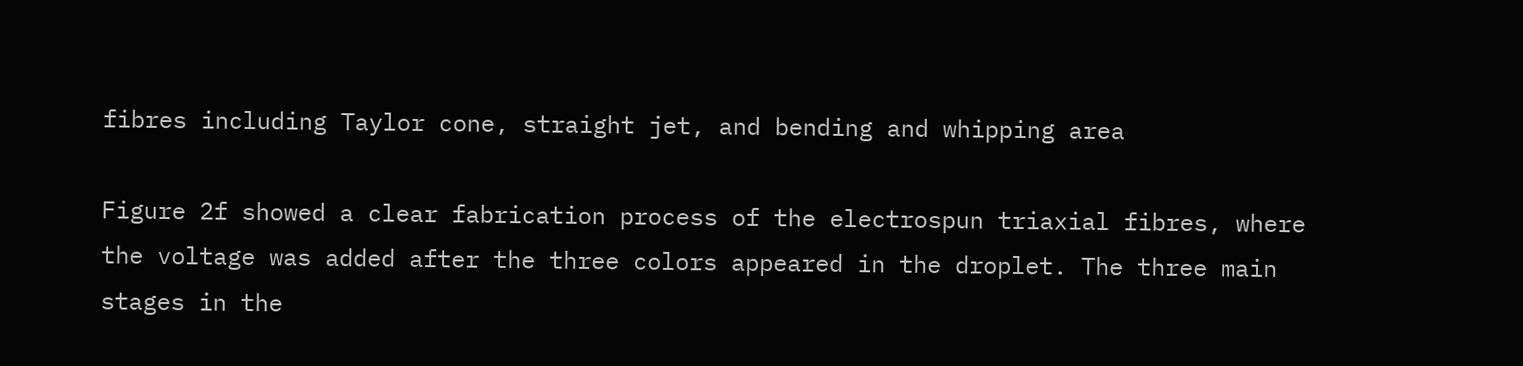fibres including Taylor cone, straight jet, and bending and whipping area

Figure 2f showed a clear fabrication process of the electrospun triaxial fibres, where the voltage was added after the three colors appeared in the droplet. The three main stages in the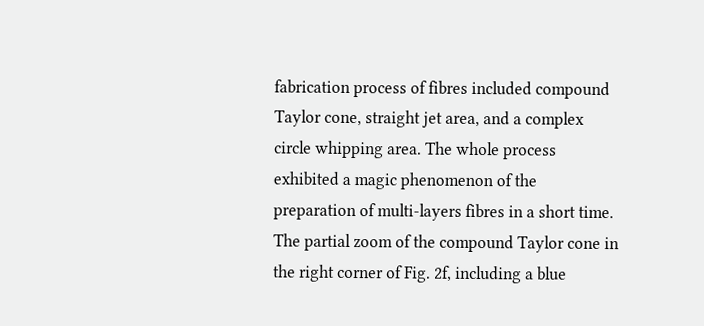fabrication process of fibres included compound Taylor cone, straight jet area, and a complex circle whipping area. The whole process exhibited a magic phenomenon of the preparation of multi-layers fibres in a short time. The partial zoom of the compound Taylor cone in the right corner of Fig. 2f, including a blue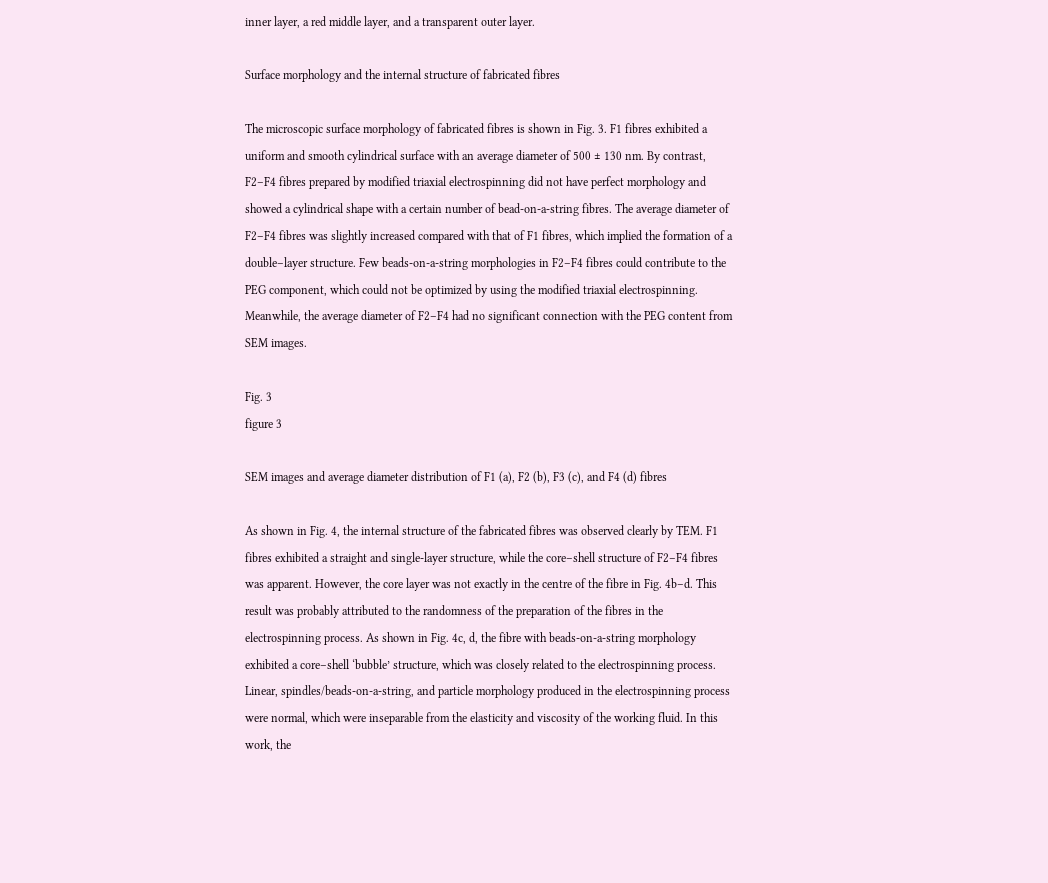inner layer, a red middle layer, and a transparent outer layer.

Surface morphology and the internal structure of fabricated fibres

The microscopic surface morphology of fabricated fibres is shown in Fig. 3. F1 fibres exhibited a uniform and smooth cylindrical surface with an average diameter of 500 ± 130 nm. By contrast, F2–F4 fibres prepared by modified triaxial electrospinning did not have perfect morphology and showed a cylindrical shape with a certain number of bead-on-a-string fibres. The average diameter of F2–F4 fibres was slightly increased compared with that of F1 fibres, which implied the formation of a double–layer structure. Few beads-on-a-string morphologies in F2–F4 fibres could contribute to the PEG component, which could not be optimized by using the modified triaxial electrospinning. Meanwhile, the average diameter of F2–F4 had no significant connection with the PEG content from SEM images.

Fig. 3
figure 3

SEM images and average diameter distribution of F1 (a), F2 (b), F3 (c), and F4 (d) fibres

As shown in Fig. 4, the internal structure of the fabricated fibres was observed clearly by TEM. F1 fibres exhibited a straight and single-layer structure, while the core–shell structure of F2–F4 fibres was apparent. However, the core layer was not exactly in the centre of the fibre in Fig. 4b–d. This result was probably attributed to the randomness of the preparation of the fibres in the electrospinning process. As shown in Fig. 4c, d, the fibre with beads-on-a-string morphology exhibited a core–shell ‘bubble’ structure, which was closely related to the electrospinning process. Linear, spindles/beads-on-a-string, and particle morphology produced in the electrospinning process were normal, which were inseparable from the elasticity and viscosity of the working fluid. In this work, the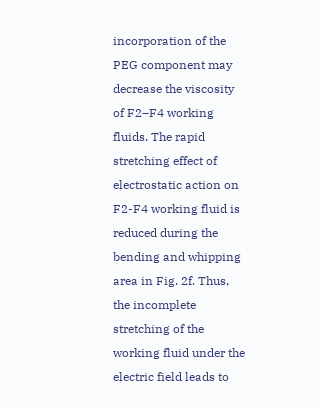incorporation of the PEG component may decrease the viscosity of F2–F4 working fluids. The rapid stretching effect of electrostatic action on F2-F4 working fluid is reduced during the bending and whipping area in Fig. 2f. Thus, the incomplete stretching of the working fluid under the electric field leads to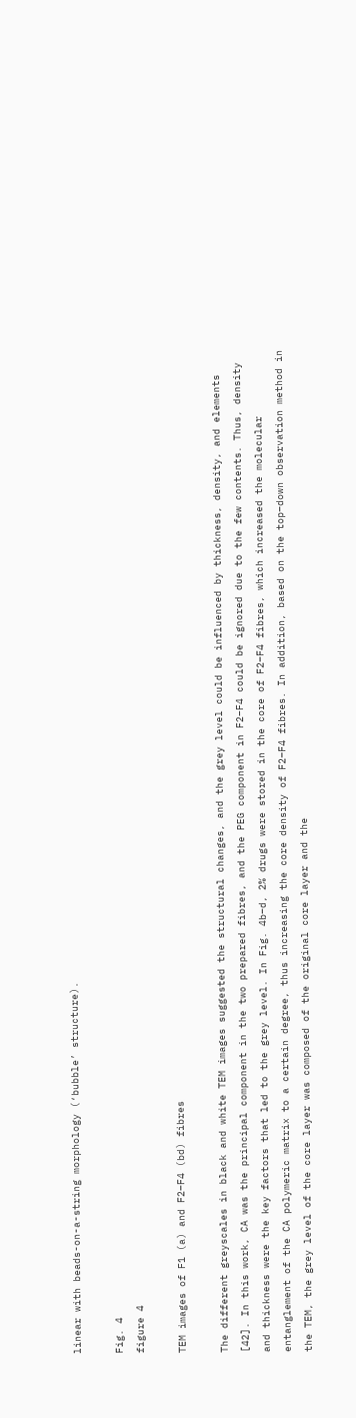linear with beads-on-a-string morphology (‘bubble’ structure).

Fig. 4
figure 4

TEM images of F1 (a) and F2–F4 (bd) fibres

The different greyscales in black and white TEM images suggested the structural changes, and the grey level could be influenced by thickness, density, and elements [42]. In this work, CA was the principal component in the two prepared fibres, and the PEG component in F2–F4 could be ignored due to the few contents. Thus, density and thickness were the key factors that led to the grey level. In Fig. 4b–d, 2% drugs were stored in the core of F2–F4 fibres, which increased the molecular entanglement of the CA polymeric matrix to a certain degree, thus increasing the core density of F2–F4 fibres. In addition, based on the top–down observation method in the TEM, the grey level of the core layer was composed of the original core layer and the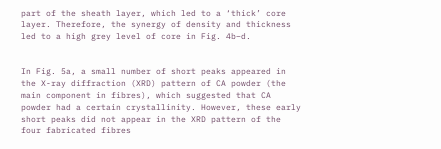part of the sheath layer, which led to a ‘thick’ core layer. Therefore, the synergy of density and thickness led to a high grey level of core in Fig. 4b–d.


In Fig. 5a, a small number of short peaks appeared in the X-ray diffraction (XRD) pattern of CA powder (the main component in fibres), which suggested that CA powder had a certain crystallinity. However, these early short peaks did not appear in the XRD pattern of the four fabricated fibres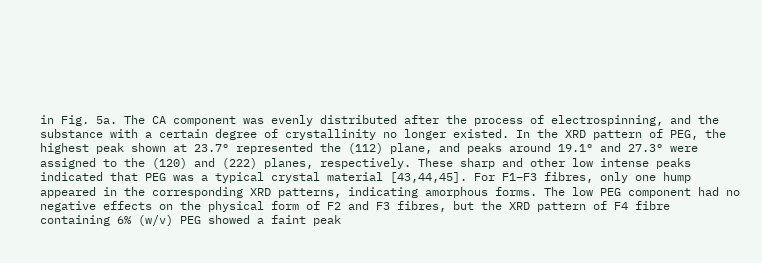in Fig. 5a. The CA component was evenly distributed after the process of electrospinning, and the substance with a certain degree of crystallinity no longer existed. In the XRD pattern of PEG, the highest peak shown at 23.7° represented the (112) plane, and peaks around 19.1° and 27.3° were assigned to the (120) and (222) planes, respectively. These sharp and other low intense peaks indicated that PEG was a typical crystal material [43,44,45]. For F1–F3 fibres, only one hump appeared in the corresponding XRD patterns, indicating amorphous forms. The low PEG component had no negative effects on the physical form of F2 and F3 fibres, but the XRD pattern of F4 fibre containing 6% (w/v) PEG showed a faint peak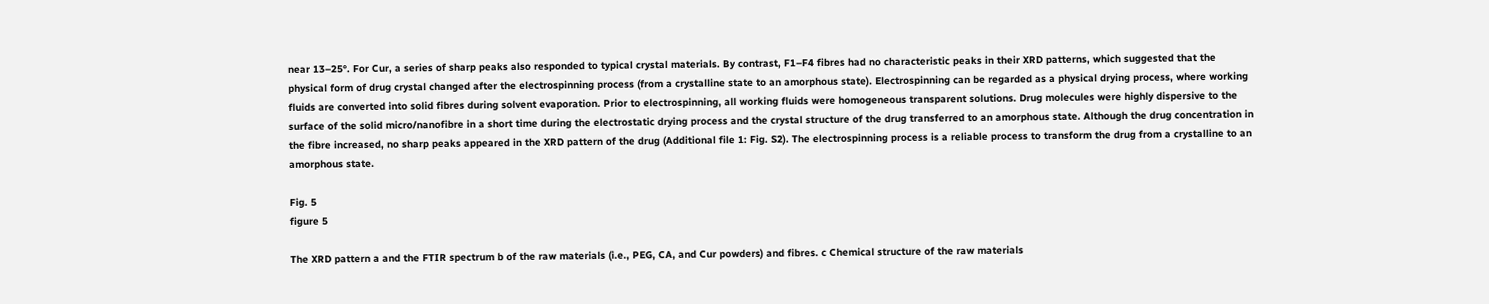near 13–25°. For Cur, a series of sharp peaks also responded to typical crystal materials. By contrast, F1–F4 fibres had no characteristic peaks in their XRD patterns, which suggested that the physical form of drug crystal changed after the electrospinning process (from a crystalline state to an amorphous state). Electrospinning can be regarded as a physical drying process, where working fluids are converted into solid fibres during solvent evaporation. Prior to electrospinning, all working fluids were homogeneous transparent solutions. Drug molecules were highly dispersive to the surface of the solid micro/nanofibre in a short time during the electrostatic drying process and the crystal structure of the drug transferred to an amorphous state. Although the drug concentration in the fibre increased, no sharp peaks appeared in the XRD pattern of the drug (Additional file 1: Fig. S2). The electrospinning process is a reliable process to transform the drug from a crystalline to an amorphous state.

Fig. 5
figure 5

The XRD pattern a and the FTIR spectrum b of the raw materials (i.e., PEG, CA, and Cur powders) and fibres. c Chemical structure of the raw materials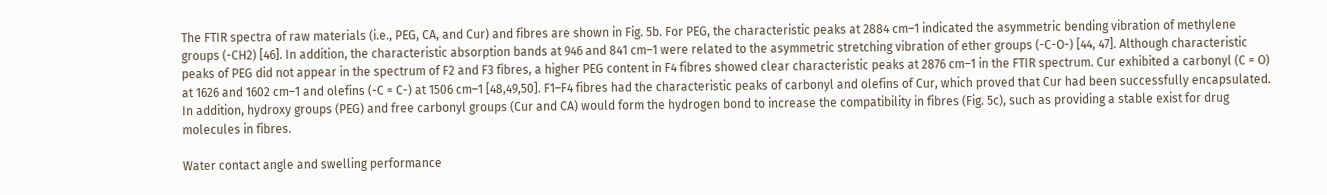The FTIR spectra of raw materials (i.e., PEG, CA, and Cur) and fibres are shown in Fig. 5b. For PEG, the characteristic peaks at 2884 cm–1 indicated the asymmetric bending vibration of methylene groups (-CH2) [46]. In addition, the characteristic absorption bands at 946 and 841 cm–1 were related to the asymmetric stretching vibration of ether groups (-C-O-) [44, 47]. Although characteristic peaks of PEG did not appear in the spectrum of F2 and F3 fibres, a higher PEG content in F4 fibres showed clear characteristic peaks at 2876 cm–1 in the FTIR spectrum. Cur exhibited a carbonyl (C = O) at 1626 and 1602 cm–1 and olefins (-C = C-) at 1506 cm–1 [48,49,50]. F1–F4 fibres had the characteristic peaks of carbonyl and olefins of Cur, which proved that Cur had been successfully encapsulated. In addition, hydroxy groups (PEG) and free carbonyl groups (Cur and CA) would form the hydrogen bond to increase the compatibility in fibres (Fig. 5c), such as providing a stable exist for drug molecules in fibres.

Water contact angle and swelling performance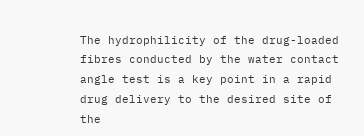The hydrophilicity of the drug-loaded fibres conducted by the water contact angle test is a key point in a rapid drug delivery to the desired site of the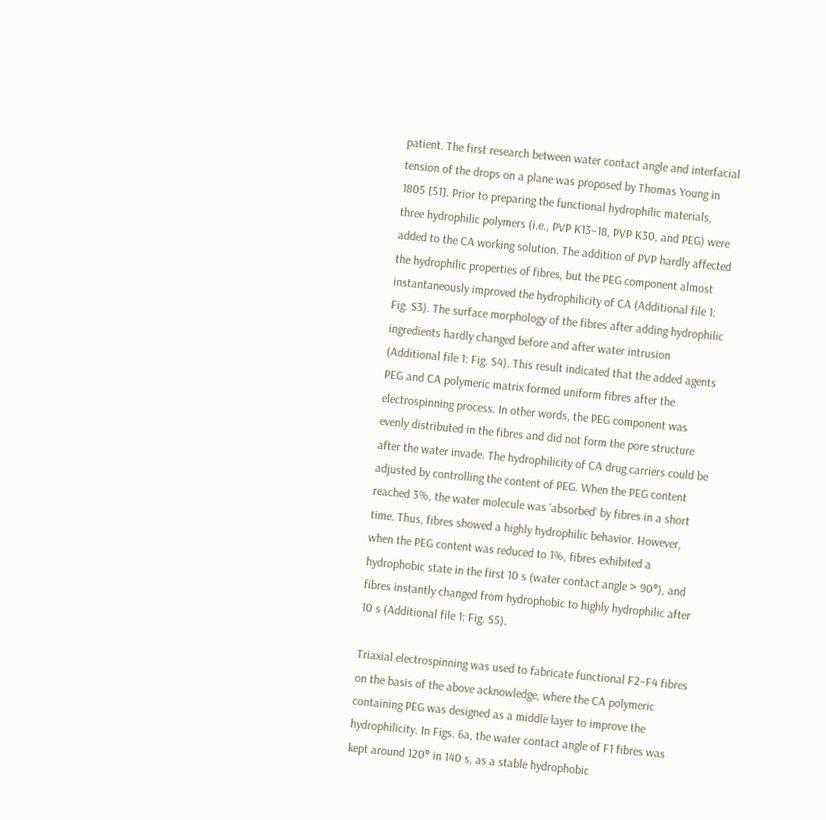patient. The first research between water contact angle and interfacial tension of the drops on a plane was proposed by Thomas Young in 1805 [51]. Prior to preparing the functional hydrophilic materials, three hydrophilic polymers (i.e., PVP K13–18, PVP K30, and PEG) were added to the CA working solution. The addition of PVP hardly affected the hydrophilic properties of fibres, but the PEG component almost instantaneously improved the hydrophilicity of CA (Additional file 1: Fig. S3). The surface morphology of the fibres after adding hydrophilic ingredients hardly changed before and after water intrusion (Additional file 1: Fig. S4). This result indicated that the added agents PEG and CA polymeric matrix formed uniform fibres after the electrospinning process. In other words, the PEG component was evenly distributed in the fibres and did not form the pore structure after the water invade. The hydrophilicity of CA drug carriers could be adjusted by controlling the content of PEG. When the PEG content reached 3%, the water molecule was ‘absorbed’ by fibres in a short time. Thus, fibres showed a highly hydrophilic behavior. However, when the PEG content was reduced to 1%, fibres exhibited a hydrophobic state in the first 10 s (water contact angle > 90°), and fibres instantly changed from hydrophobic to highly hydrophilic after 10 s (Additional file 1: Fig. S5).

Triaxial electrospinning was used to fabricate functional F2–F4 fibres on the basis of the above acknowledge, where the CA polymeric containing PEG was designed as a middle layer to improve the hydrophilicity. In Figs. 6a, the water contact angle of F1 fibres was kept around 120° in 140 s, as a stable hydrophobic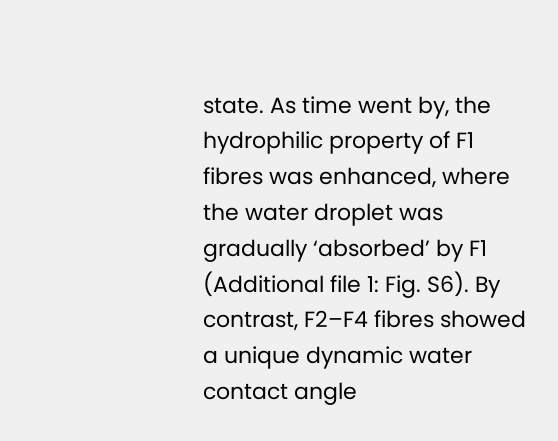state. As time went by, the hydrophilic property of F1 fibres was enhanced, where the water droplet was gradually ‘absorbed’ by F1 (Additional file 1: Fig. S6). By contrast, F2–F4 fibres showed a unique dynamic water contact angle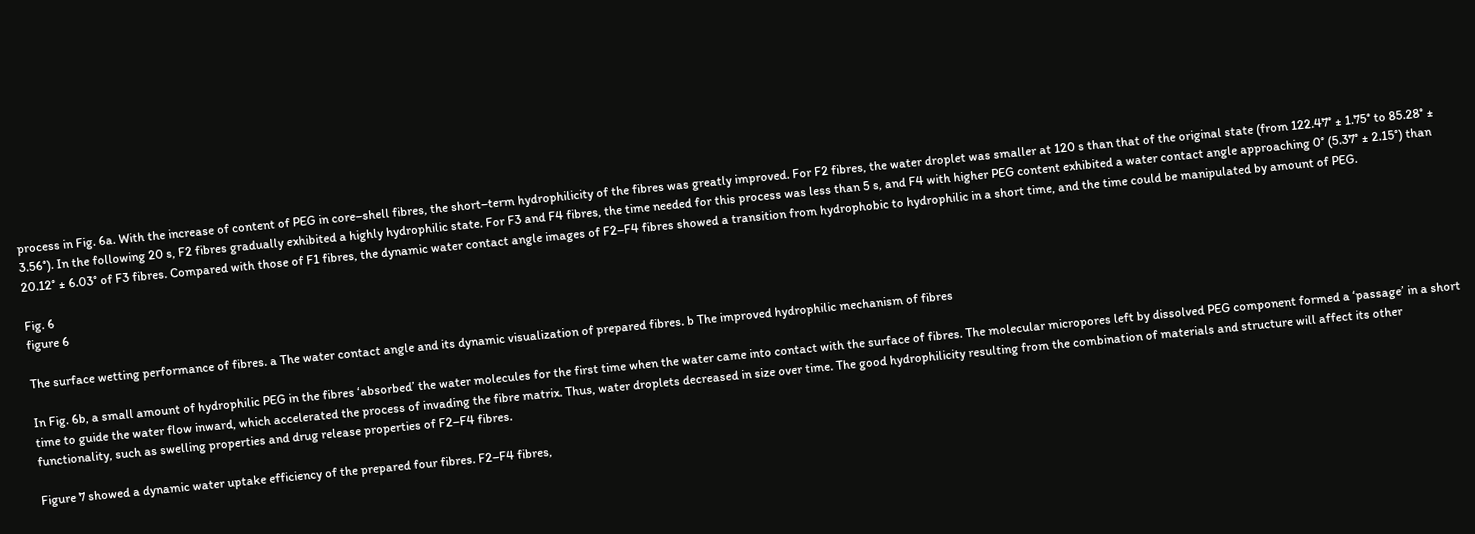process in Fig. 6a. With the increase of content of PEG in core–shell fibres, the short–term hydrophilicity of the fibres was greatly improved. For F2 fibres, the water droplet was smaller at 120 s than that of the original state (from 122.47° ± 1.75° to 85.28° ± 3.56°). In the following 20 s, F2 fibres gradually exhibited a highly hydrophilic state. For F3 and F4 fibres, the time needed for this process was less than 5 s, and F4 with higher PEG content exhibited a water contact angle approaching 0° (5.37° ± 2.15°) than 20.12° ± 6.03° of F3 fibres. Compared with those of F1 fibres, the dynamic water contact angle images of F2–F4 fibres showed a transition from hydrophobic to hydrophilic in a short time, and the time could be manipulated by amount of PEG.

Fig. 6
figure 6

The surface wetting performance of fibres. a The water contact angle and its dynamic visualization of prepared fibres. b The improved hydrophilic mechanism of fibres

In Fig. 6b, a small amount of hydrophilic PEG in the fibres ‘absorbed’ the water molecules for the first time when the water came into contact with the surface of fibres. The molecular micropores left by dissolved PEG component formed a ‘passage’ in a short time to guide the water flow inward, which accelerated the process of invading the fibre matrix. Thus, water droplets decreased in size over time. The good hydrophilicity resulting from the combination of materials and structure will affect its other functionality, such as swelling properties and drug release properties of F2–F4 fibres.

Figure 7 showed a dynamic water uptake efficiency of the prepared four fibres. F2–F4 fibres,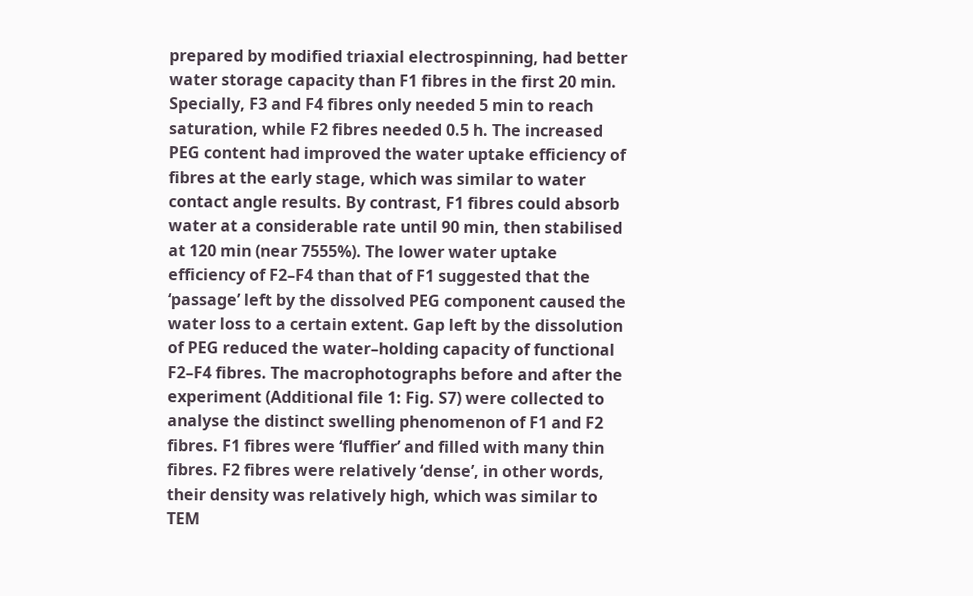prepared by modified triaxial electrospinning, had better water storage capacity than F1 fibres in the first 20 min. Specially, F3 and F4 fibres only needed 5 min to reach saturation, while F2 fibres needed 0.5 h. The increased PEG content had improved the water uptake efficiency of fibres at the early stage, which was similar to water contact angle results. By contrast, F1 fibres could absorb water at a considerable rate until 90 min, then stabilised at 120 min (near 7555%). The lower water uptake efficiency of F2–F4 than that of F1 suggested that the ‘passage’ left by the dissolved PEG component caused the water loss to a certain extent. Gap left by the dissolution of PEG reduced the water–holding capacity of functional F2–F4 fibres. The macrophotographs before and after the experiment (Additional file 1: Fig. S7) were collected to analyse the distinct swelling phenomenon of F1 and F2 fibres. F1 fibres were ‘fluffier’ and filled with many thin fibres. F2 fibres were relatively ‘dense’, in other words, their density was relatively high, which was similar to TEM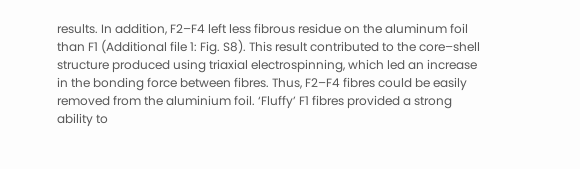results. In addition, F2–F4 left less fibrous residue on the aluminum foil than F1 (Additional file 1: Fig. S8). This result contributed to the core–shell structure produced using triaxial electrospinning, which led an increase in the bonding force between fibres. Thus, F2–F4 fibres could be easily removed from the aluminium foil. ‘Fluffy’ F1 fibres provided a strong ability to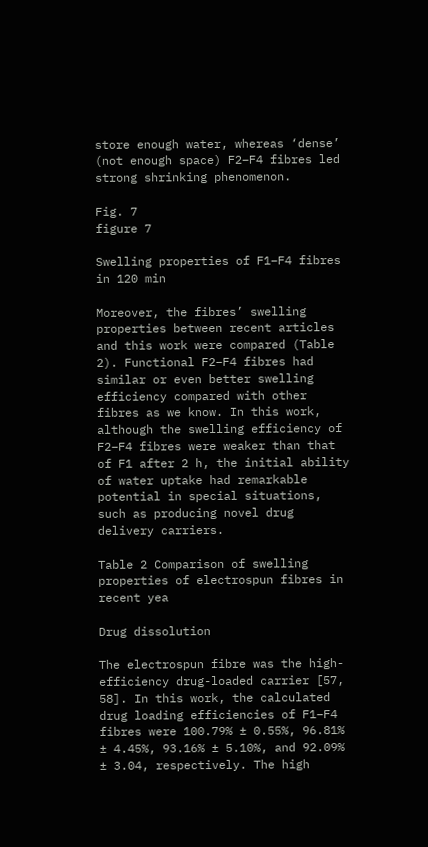store enough water, whereas ‘dense’ (not enough space) F2–F4 fibres led strong shrinking phenomenon.

Fig. 7
figure 7

Swelling properties of F1–F4 fibres in 120 min

Moreover, the fibres’ swelling properties between recent articles and this work were compared (Table 2). Functional F2–F4 fibres had similar or even better swelling efficiency compared with other fibres as we know. In this work, although the swelling efficiency of F2–F4 fibres were weaker than that of F1 after 2 h, the initial ability of water uptake had remarkable potential in special situations, such as producing novel drug delivery carriers.

Table 2 Comparison of swelling properties of electrospun fibres in recent yea

Drug dissolution

The electrospun fibre was the high-efficiency drug-loaded carrier [57, 58]. In this work, the calculated drug loading efficiencies of F1–F4 fibres were 100.79% ± 0.55%, 96.81% ± 4.45%, 93.16% ± 5.10%, and 92.09% ± 3.04, respectively. The high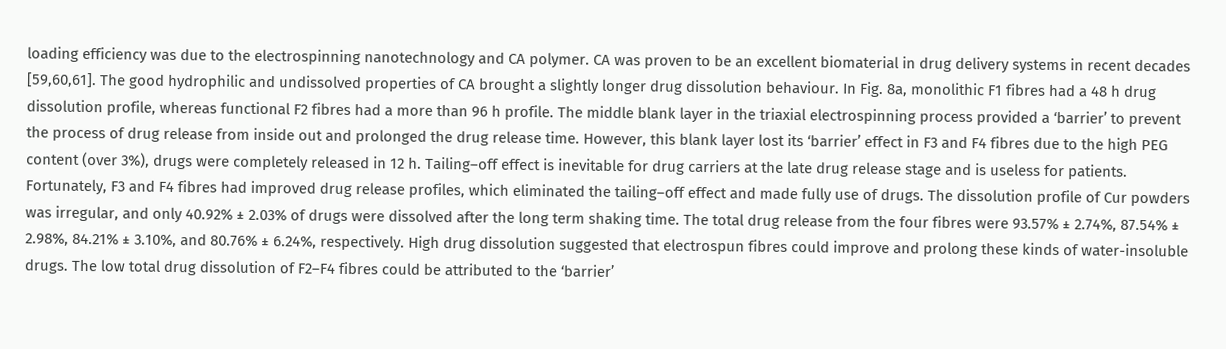loading efficiency was due to the electrospinning nanotechnology and CA polymer. CA was proven to be an excellent biomaterial in drug delivery systems in recent decades [59,60,61]. The good hydrophilic and undissolved properties of CA brought a slightly longer drug dissolution behaviour. In Fig. 8a, monolithic F1 fibres had a 48 h drug dissolution profile, whereas functional F2 fibres had a more than 96 h profile. The middle blank layer in the triaxial electrospinning process provided a ‘barrier’ to prevent the process of drug release from inside out and prolonged the drug release time. However, this blank layer lost its ‘barrier’ effect in F3 and F4 fibres due to the high PEG content (over 3%), drugs were completely released in 12 h. Tailing–off effect is inevitable for drug carriers at the late drug release stage and is useless for patients. Fortunately, F3 and F4 fibres had improved drug release profiles, which eliminated the tailing–off effect and made fully use of drugs. The dissolution profile of Cur powders was irregular, and only 40.92% ± 2.03% of drugs were dissolved after the long term shaking time. The total drug release from the four fibres were 93.57% ± 2.74%, 87.54% ± 2.98%, 84.21% ± 3.10%, and 80.76% ± 6.24%, respectively. High drug dissolution suggested that electrospun fibres could improve and prolong these kinds of water-insoluble drugs. The low total drug dissolution of F2–F4 fibres could be attributed to the ‘barrier’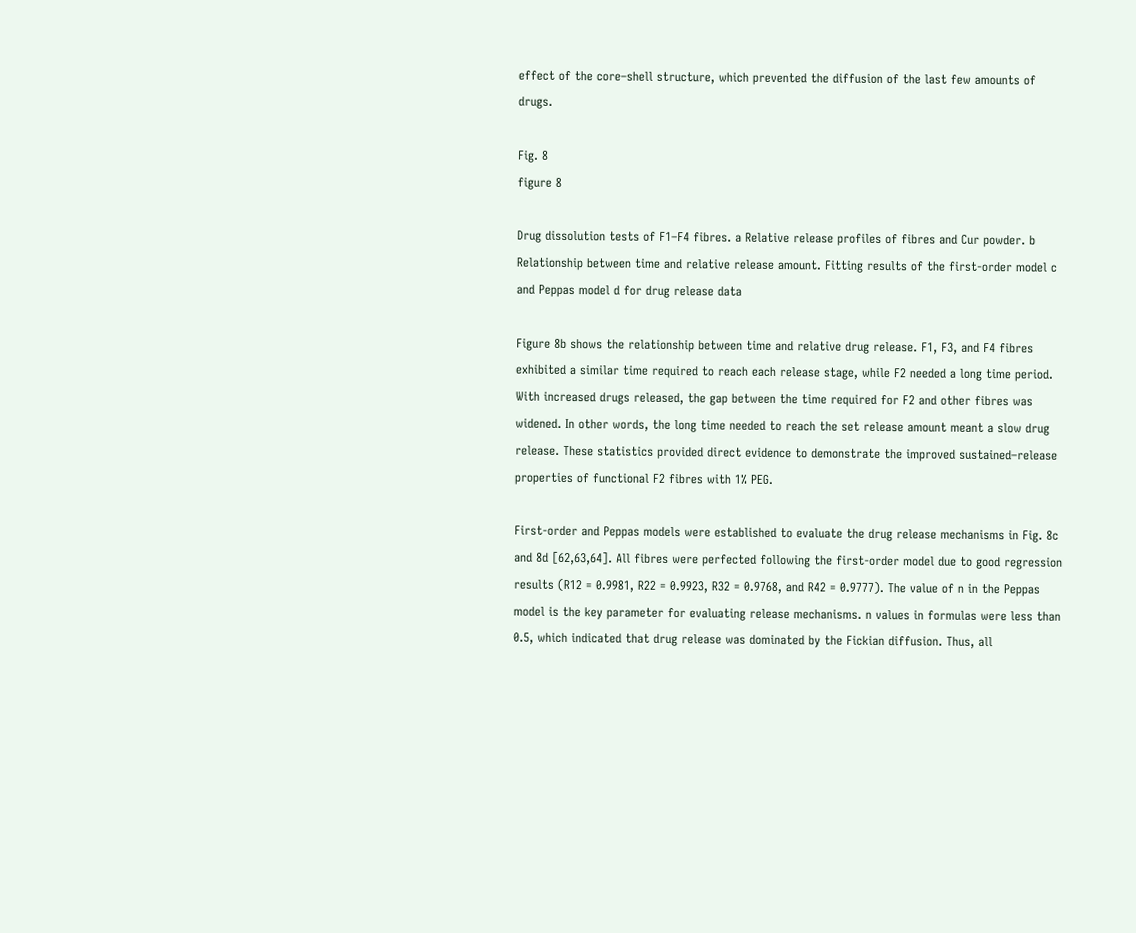effect of the core–shell structure, which prevented the diffusion of the last few amounts of drugs.

Fig. 8
figure 8

Drug dissolution tests of F1–F4 fibres. a Relative release profiles of fibres and Cur powder. b Relationship between time and relative release amount. Fitting results of the first-order model c and Peppas model d for drug release data

Figure 8b shows the relationship between time and relative drug release. F1, F3, and F4 fibres exhibited a similar time required to reach each release stage, while F2 needed a long time period. With increased drugs released, the gap between the time required for F2 and other fibres was widened. In other words, the long time needed to reach the set release amount meant a slow drug release. These statistics provided direct evidence to demonstrate the improved sustained–release properties of functional F2 fibres with 1% PEG.

First-order and Peppas models were established to evaluate the drug release mechanisms in Fig. 8c and 8d [62,63,64]. All fibres were perfected following the first-order model due to good regression results (R12 = 0.9981, R22 = 0.9923, R32 = 0.9768, and R42 = 0.9777). The value of n in the Peppas model is the key parameter for evaluating release mechanisms. n values in formulas were less than 0.5, which indicated that drug release was dominated by the Fickian diffusion. Thus, all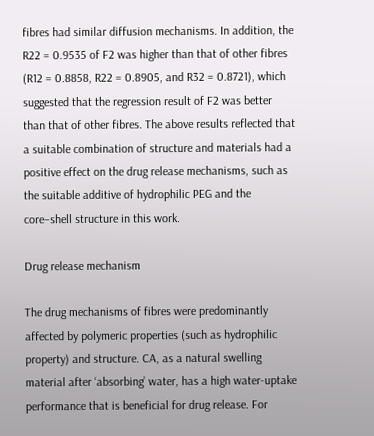fibres had similar diffusion mechanisms. In addition, the R22 = 0.9535 of F2 was higher than that of other fibres (R12 = 0.8858, R22 = 0.8905, and R32 = 0.8721), which suggested that the regression result of F2 was better than that of other fibres. The above results reflected that a suitable combination of structure and materials had a positive effect on the drug release mechanisms, such as the suitable additive of hydrophilic PEG and the core–shell structure in this work.

Drug release mechanism

The drug mechanisms of fibres were predominantly affected by polymeric properties (such as hydrophilic property) and structure. CA, as a natural swelling material after ‘absorbing’ water, has a high water-uptake performance that is beneficial for drug release. For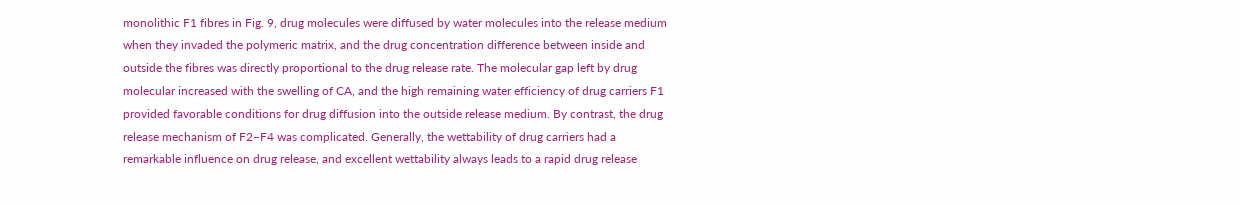monolithic F1 fibres in Fig. 9, drug molecules were diffused by water molecules into the release medium when they invaded the polymeric matrix, and the drug concentration difference between inside and outside the fibres was directly proportional to the drug release rate. The molecular gap left by drug molecular increased with the swelling of CA, and the high remaining water efficiency of drug carriers F1 provided favorable conditions for drug diffusion into the outside release medium. By contrast, the drug release mechanism of F2–F4 was complicated. Generally, the wettability of drug carriers had a remarkable influence on drug release, and excellent wettability always leads to a rapid drug release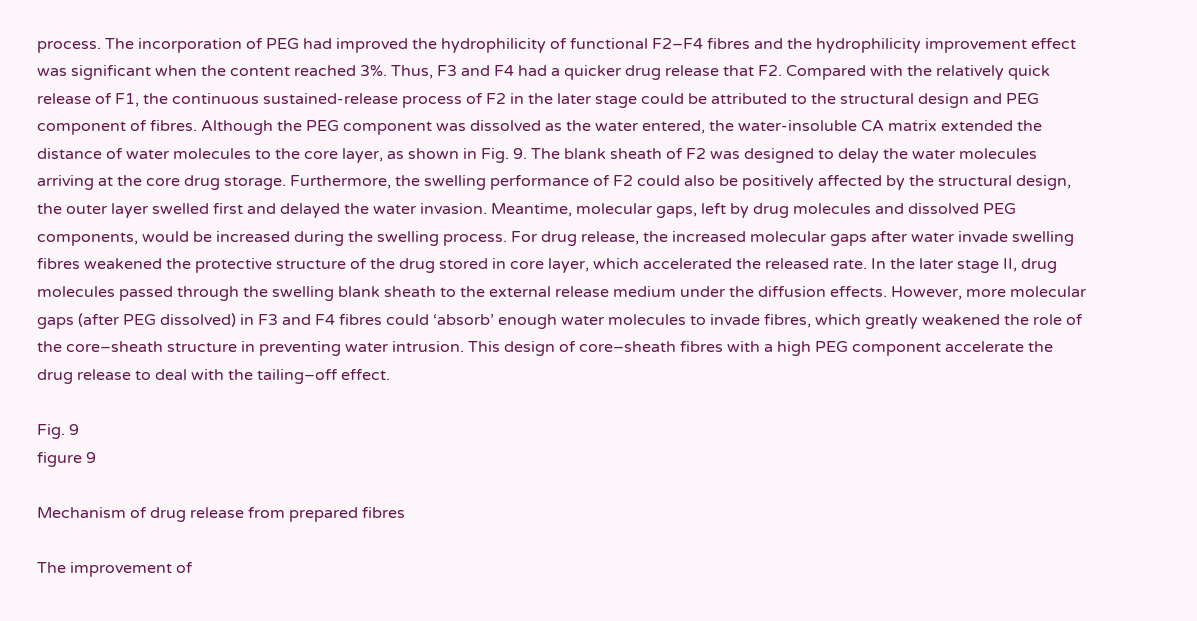process. The incorporation of PEG had improved the hydrophilicity of functional F2–F4 fibres and the hydrophilicity improvement effect was significant when the content reached 3%. Thus, F3 and F4 had a quicker drug release that F2. Compared with the relatively quick release of F1, the continuous sustained-release process of F2 in the later stage could be attributed to the structural design and PEG component of fibres. Although the PEG component was dissolved as the water entered, the water-insoluble CA matrix extended the distance of water molecules to the core layer, as shown in Fig. 9. The blank sheath of F2 was designed to delay the water molecules arriving at the core drug storage. Furthermore, the swelling performance of F2 could also be positively affected by the structural design, the outer layer swelled first and delayed the water invasion. Meantime, molecular gaps, left by drug molecules and dissolved PEG components, would be increased during the swelling process. For drug release, the increased molecular gaps after water invade swelling fibres weakened the protective structure of the drug stored in core layer, which accelerated the released rate. In the later stage II, drug molecules passed through the swelling blank sheath to the external release medium under the diffusion effects. However, more molecular gaps (after PEG dissolved) in F3 and F4 fibres could ‘absorb’ enough water molecules to invade fibres, which greatly weakened the role of the core–sheath structure in preventing water intrusion. This design of core–sheath fibres with a high PEG component accelerate the drug release to deal with the tailing–off effect.

Fig. 9
figure 9

Mechanism of drug release from prepared fibres

The improvement of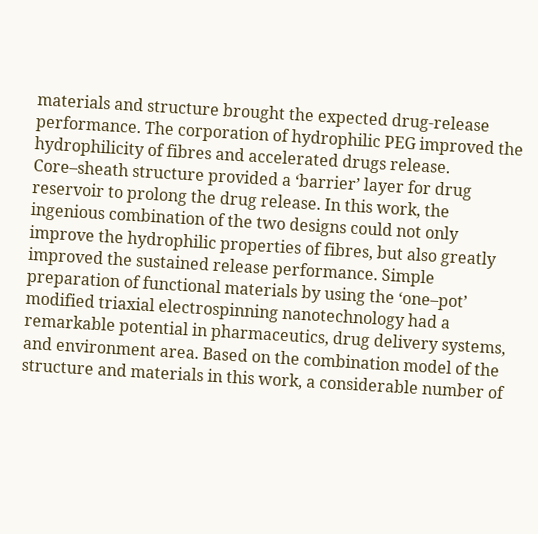materials and structure brought the expected drug-release performance. The corporation of hydrophilic PEG improved the hydrophilicity of fibres and accelerated drugs release. Core–sheath structure provided a ‘barrier’ layer for drug reservoir to prolong the drug release. In this work, the ingenious combination of the two designs could not only improve the hydrophilic properties of fibres, but also greatly improved the sustained release performance. Simple preparation of functional materials by using the ‘one–pot’ modified triaxial electrospinning nanotechnology had a remarkable potential in pharmaceutics, drug delivery systems, and environment area. Based on the combination model of the structure and materials in this work, a considerable number of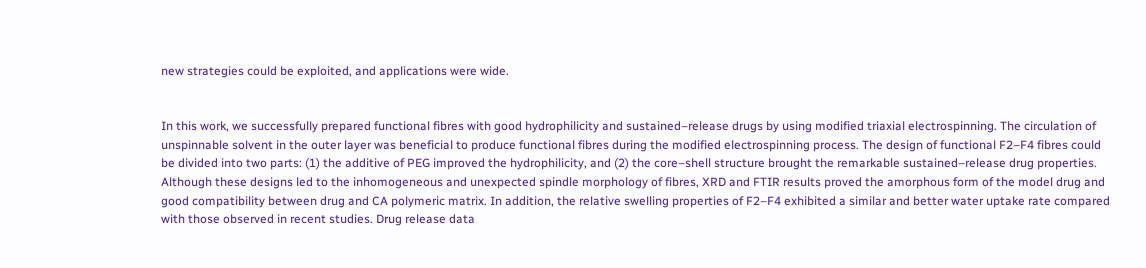new strategies could be exploited, and applications were wide.


In this work, we successfully prepared functional fibres with good hydrophilicity and sustained–release drugs by using modified triaxial electrospinning. The circulation of unspinnable solvent in the outer layer was beneficial to produce functional fibres during the modified electrospinning process. The design of functional F2–F4 fibres could be divided into two parts: (1) the additive of PEG improved the hydrophilicity, and (2) the core–shell structure brought the remarkable sustained–release drug properties. Although these designs led to the inhomogeneous and unexpected spindle morphology of fibres, XRD and FTIR results proved the amorphous form of the model drug and good compatibility between drug and CA polymeric matrix. In addition, the relative swelling properties of F2–F4 exhibited a similar and better water uptake rate compared with those observed in recent studies. Drug release data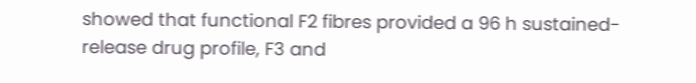showed that functional F2 fibres provided a 96 h sustained-release drug profile, F3 and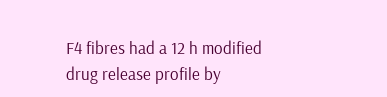F4 fibres had a 12 h modified drug release profile by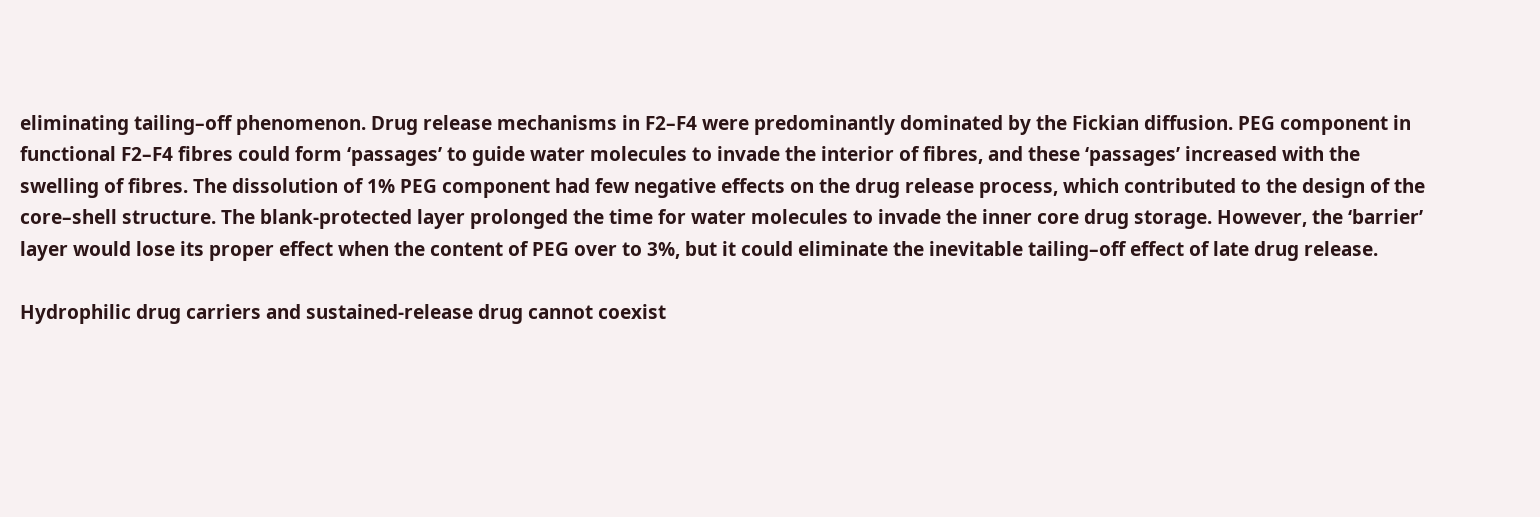eliminating tailing–off phenomenon. Drug release mechanisms in F2–F4 were predominantly dominated by the Fickian diffusion. PEG component in functional F2–F4 fibres could form ‘passages’ to guide water molecules to invade the interior of fibres, and these ‘passages’ increased with the swelling of fibres. The dissolution of 1% PEG component had few negative effects on the drug release process, which contributed to the design of the core–shell structure. The blank-protected layer prolonged the time for water molecules to invade the inner core drug storage. However, the ‘barrier’ layer would lose its proper effect when the content of PEG over to 3%, but it could eliminate the inevitable tailing–off effect of late drug release.

Hydrophilic drug carriers and sustained-release drug cannot coexist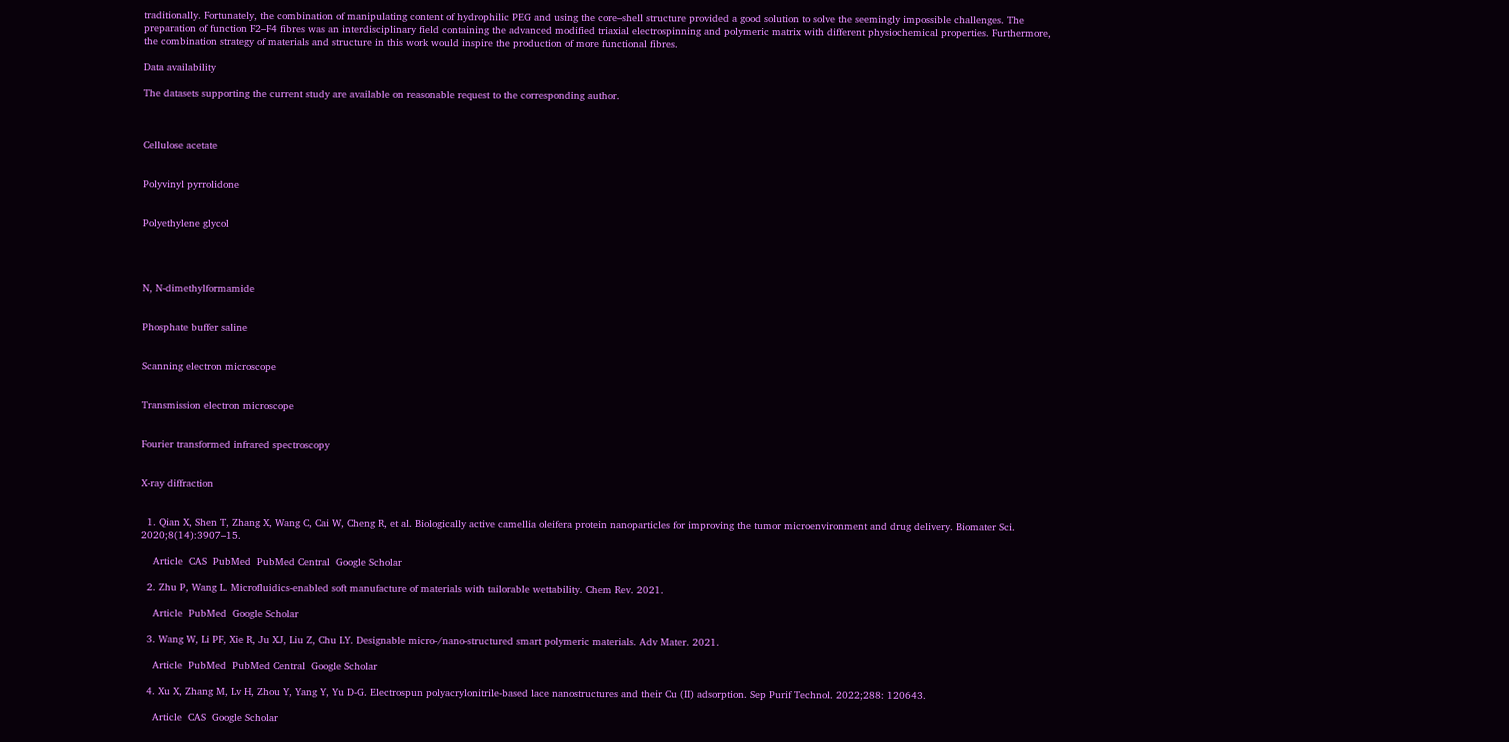traditionally. Fortunately, the combination of manipulating content of hydrophilic PEG and using the core–shell structure provided a good solution to solve the seemingly impossible challenges. The preparation of function F2–F4 fibres was an interdisciplinary field containing the advanced modified triaxial electrospinning and polymeric matrix with different physiochemical properties. Furthermore, the combination strategy of materials and structure in this work would inspire the production of more functional fibres.

Data availability

The datasets supporting the current study are available on reasonable request to the corresponding author.



Cellulose acetate


Polyvinyl pyrrolidone


Polyethylene glycol




N, N-dimethylformamide


Phosphate buffer saline


Scanning electron microscope


Transmission electron microscope


Fourier transformed infrared spectroscopy


X-ray diffraction


  1. Qian X, Shen T, Zhang X, Wang C, Cai W, Cheng R, et al. Biologically active camellia oleifera protein nanoparticles for improving the tumor microenvironment and drug delivery. Biomater Sci. 2020;8(14):3907–15.

    Article  CAS  PubMed  PubMed Central  Google Scholar

  2. Zhu P, Wang L. Microfluidics-enabled soft manufacture of materials with tailorable wettability. Chem Rev. 2021.

    Article  PubMed  Google Scholar

  3. Wang W, Li PF, Xie R, Ju XJ, Liu Z, Chu LY. Designable micro-/nano-structured smart polymeric materials. Adv Mater. 2021.

    Article  PubMed  PubMed Central  Google Scholar

  4. Xu X, Zhang M, Lv H, Zhou Y, Yang Y, Yu D-G. Electrospun polyacrylonitrile-based lace nanostructures and their Cu (II) adsorption. Sep Purif Technol. 2022;288: 120643.

    Article  CAS  Google Scholar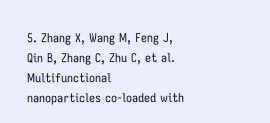5. Zhang X, Wang M, Feng J, Qin B, Zhang C, Zhu C, et al. Multifunctional nanoparticles co-loaded with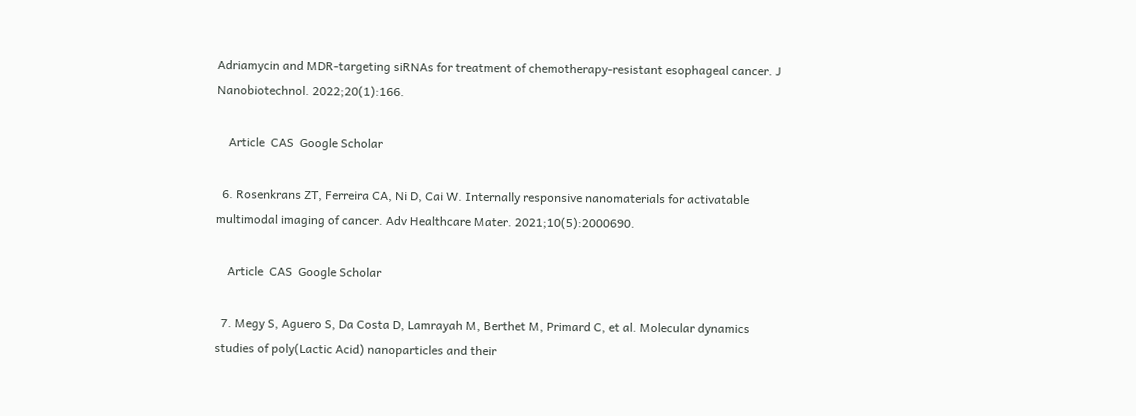Adriamycin and MDR-targeting siRNAs for treatment of chemotherapy-resistant esophageal cancer. J Nanobiotechnol. 2022;20(1):166.

    Article  CAS  Google Scholar

  6. Rosenkrans ZT, Ferreira CA, Ni D, Cai W. Internally responsive nanomaterials for activatable multimodal imaging of cancer. Adv Healthcare Mater. 2021;10(5):2000690.

    Article  CAS  Google Scholar

  7. Megy S, Aguero S, Da Costa D, Lamrayah M, Berthet M, Primard C, et al. Molecular dynamics studies of poly(Lactic Acid) nanoparticles and their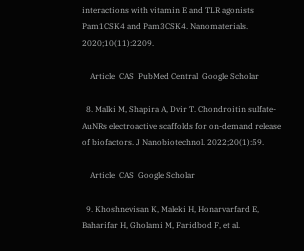interactions with vitamin E and TLR agonists Pam1CSK4 and Pam3CSK4. Nanomaterials. 2020;10(11):2209.

    Article  CAS  PubMed Central  Google Scholar

  8. Malki M, Shapira A, Dvir T. Chondroitin sulfate-AuNRs electroactive scaffolds for on-demand release of biofactors. J Nanobiotechnol. 2022;20(1):59.

    Article  CAS  Google Scholar

  9. Khoshnevisan K, Maleki H, Honarvarfard E, Baharifar H, Gholami M, Faridbod F, et al.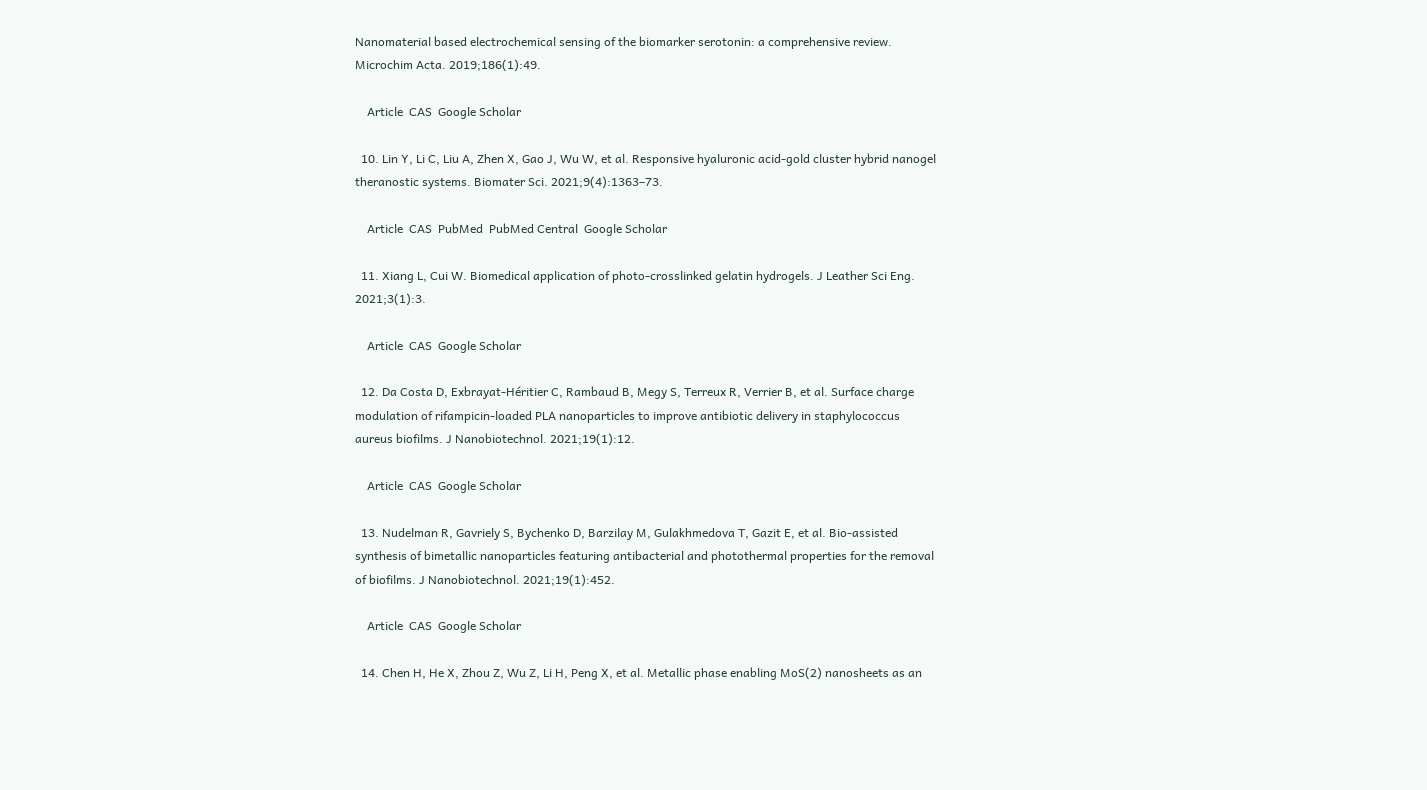Nanomaterial based electrochemical sensing of the biomarker serotonin: a comprehensive review. Microchim Acta. 2019;186(1):49.

    Article  CAS  Google Scholar

  10. Lin Y, Li C, Liu A, Zhen X, Gao J, Wu W, et al. Responsive hyaluronic acid-gold cluster hybrid nanogel theranostic systems. Biomater Sci. 2021;9(4):1363–73.

    Article  CAS  PubMed  PubMed Central  Google Scholar

  11. Xiang L, Cui W. Biomedical application of photo-crosslinked gelatin hydrogels. J Leather Sci Eng. 2021;3(1):3.

    Article  CAS  Google Scholar

  12. Da Costa D, Exbrayat-Héritier C, Rambaud B, Megy S, Terreux R, Verrier B, et al. Surface charge modulation of rifampicin-loaded PLA nanoparticles to improve antibiotic delivery in staphylococcus aureus biofilms. J Nanobiotechnol. 2021;19(1):12.

    Article  CAS  Google Scholar

  13. Nudelman R, Gavriely S, Bychenko D, Barzilay M, Gulakhmedova T, Gazit E, et al. Bio-assisted synthesis of bimetallic nanoparticles featuring antibacterial and photothermal properties for the removal of biofilms. J Nanobiotechnol. 2021;19(1):452.

    Article  CAS  Google Scholar

  14. Chen H, He X, Zhou Z, Wu Z, Li H, Peng X, et al. Metallic phase enabling MoS(2) nanosheets as an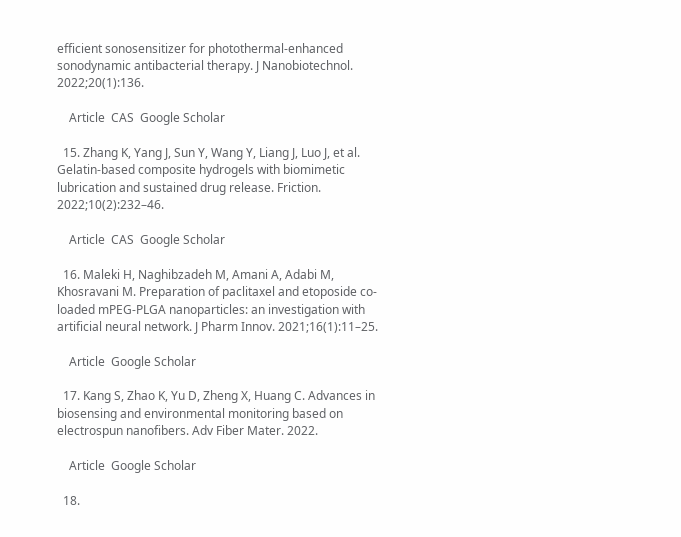efficient sonosensitizer for photothermal-enhanced sonodynamic antibacterial therapy. J Nanobiotechnol. 2022;20(1):136.

    Article  CAS  Google Scholar

  15. Zhang K, Yang J, Sun Y, Wang Y, Liang J, Luo J, et al. Gelatin-based composite hydrogels with biomimetic lubrication and sustained drug release. Friction. 2022;10(2):232–46.

    Article  CAS  Google Scholar

  16. Maleki H, Naghibzadeh M, Amani A, Adabi M, Khosravani M. Preparation of paclitaxel and etoposide co-loaded mPEG-PLGA nanoparticles: an investigation with artificial neural network. J Pharm Innov. 2021;16(1):11–25.

    Article  Google Scholar

  17. Kang S, Zhao K, Yu D, Zheng X, Huang C. Advances in biosensing and environmental monitoring based on electrospun nanofibers. Adv Fiber Mater. 2022.

    Article  Google Scholar

  18.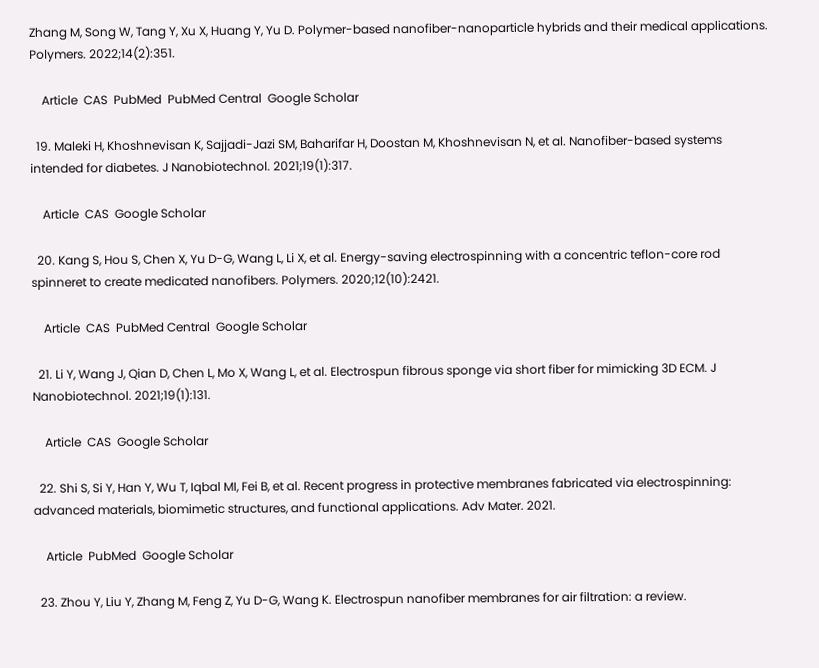Zhang M, Song W, Tang Y, Xu X, Huang Y, Yu D. Polymer-based nanofiber-nanoparticle hybrids and their medical applications. Polymers. 2022;14(2):351.

    Article  CAS  PubMed  PubMed Central  Google Scholar

  19. Maleki H, Khoshnevisan K, Sajjadi-Jazi SM, Baharifar H, Doostan M, Khoshnevisan N, et al. Nanofiber-based systems intended for diabetes. J Nanobiotechnol. 2021;19(1):317.

    Article  CAS  Google Scholar

  20. Kang S, Hou S, Chen X, Yu D-G, Wang L, Li X, et al. Energy-saving electrospinning with a concentric teflon-core rod spinneret to create medicated nanofibers. Polymers. 2020;12(10):2421.

    Article  CAS  PubMed Central  Google Scholar

  21. Li Y, Wang J, Qian D, Chen L, Mo X, Wang L, et al. Electrospun fibrous sponge via short fiber for mimicking 3D ECM. J Nanobiotechnol. 2021;19(1):131.

    Article  CAS  Google Scholar

  22. Shi S, Si Y, Han Y, Wu T, Iqbal MI, Fei B, et al. Recent progress in protective membranes fabricated via electrospinning: advanced materials, biomimetic structures, and functional applications. Adv Mater. 2021.

    Article  PubMed  Google Scholar

  23. Zhou Y, Liu Y, Zhang M, Feng Z, Yu D-G, Wang K. Electrospun nanofiber membranes for air filtration: a review.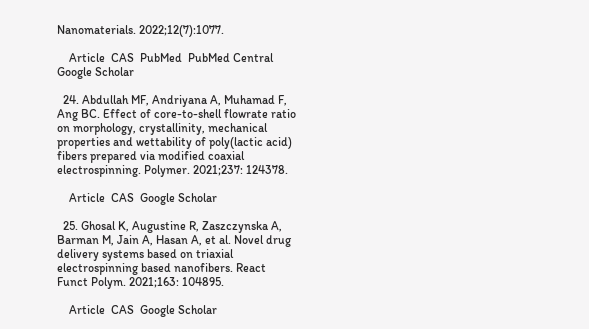Nanomaterials. 2022;12(7):1077.

    Article  CAS  PubMed  PubMed Central  Google Scholar

  24. Abdullah MF, Andriyana A, Muhamad F, Ang BC. Effect of core-to-shell flowrate ratio on morphology, crystallinity, mechanical properties and wettability of poly(lactic acid) fibers prepared via modified coaxial electrospinning. Polymer. 2021;237: 124378.

    Article  CAS  Google Scholar

  25. Ghosal K, Augustine R, Zaszczynska A, Barman M, Jain A, Hasan A, et al. Novel drug delivery systems based on triaxial electrospinning based nanofibers. React Funct Polym. 2021;163: 104895.

    Article  CAS  Google Scholar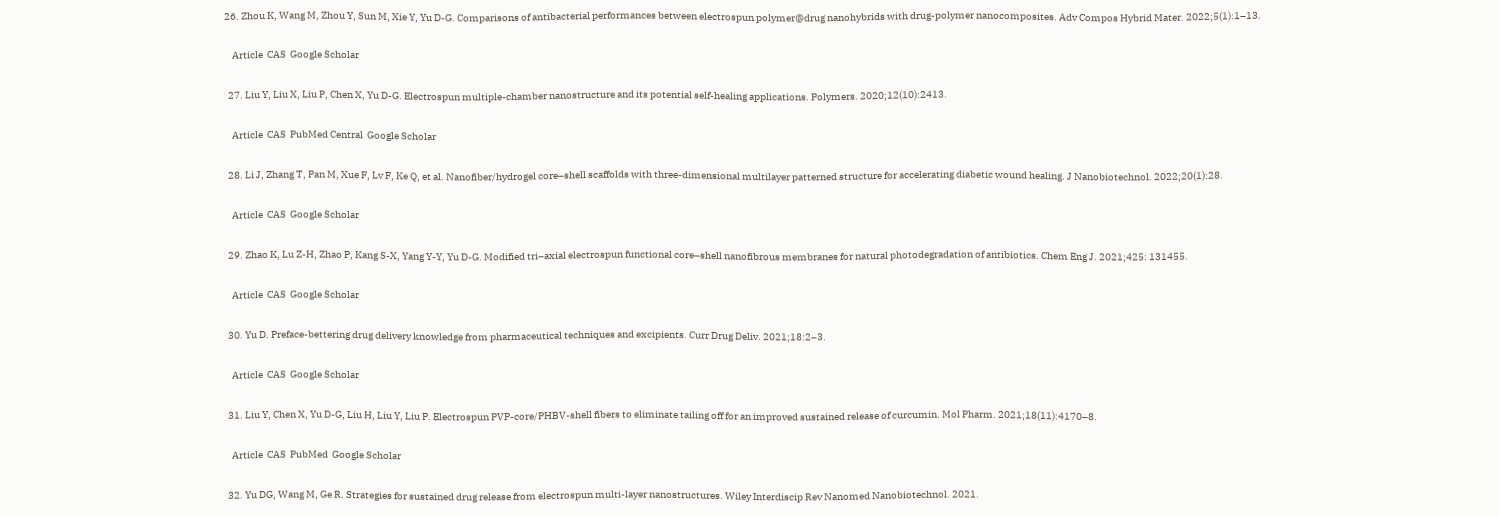26. Zhou K, Wang M, Zhou Y, Sun M, Xie Y, Yu D-G. Comparisons of antibacterial performances between electrospun polymer@drug nanohybrids with drug-polymer nanocomposites. Adv Compos Hybrid Mater. 2022;5(1):1–13.

    Article  CAS  Google Scholar

  27. Liu Y, Liu X, Liu P, Chen X, Yu D-G. Electrospun multiple-chamber nanostructure and its potential self-healing applications. Polymers. 2020;12(10):2413.

    Article  CAS  PubMed Central  Google Scholar

  28. Li J, Zhang T, Pan M, Xue F, Lv F, Ke Q, et al. Nanofiber/hydrogel core–shell scaffolds with three-dimensional multilayer patterned structure for accelerating diabetic wound healing. J Nanobiotechnol. 2022;20(1):28.

    Article  CAS  Google Scholar

  29. Zhao K, Lu Z-H, Zhao P, Kang S-X, Yang Y-Y, Yu D-G. Modified tri–axial electrospun functional core–shell nanofibrous membranes for natural photodegradation of antibiotics. Chem Eng J. 2021;425: 131455.

    Article  CAS  Google Scholar

  30. Yu D. Preface-bettering drug delivery knowledge from pharmaceutical techniques and excipients. Curr Drug Deliv. 2021;18:2–3.

    Article  CAS  Google Scholar

  31. Liu Y, Chen X, Yu D-G, Liu H, Liu Y, Liu P. Electrospun PVP-core/PHBV-shell fibers to eliminate tailing off for an improved sustained release of curcumin. Mol Pharm. 2021;18(11):4170–8.

    Article  CAS  PubMed  Google Scholar

  32. Yu DG, Wang M, Ge R. Strategies for sustained drug release from electrospun multi-layer nanostructures. Wiley Interdiscip Rev Nanomed Nanobiotechnol. 2021.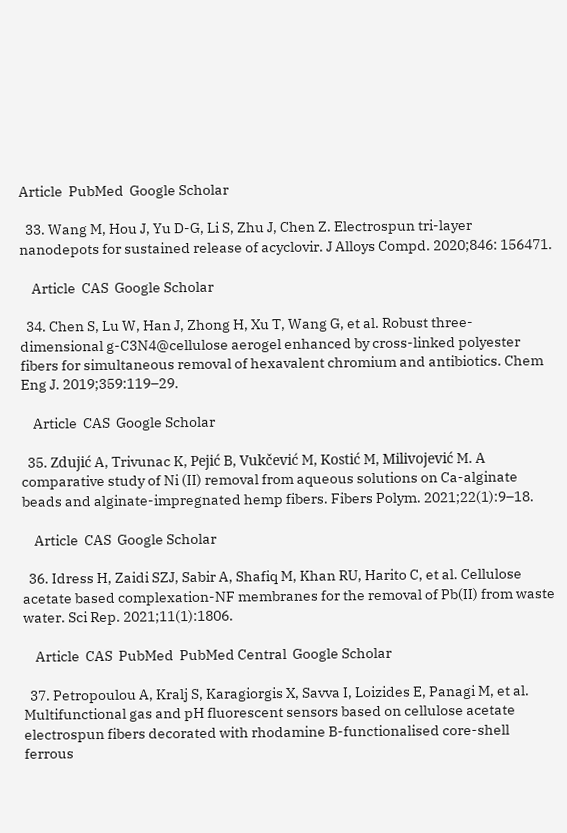Article  PubMed  Google Scholar

  33. Wang M, Hou J, Yu D-G, Li S, Zhu J, Chen Z. Electrospun tri-layer nanodepots for sustained release of acyclovir. J Alloys Compd. 2020;846: 156471.

    Article  CAS  Google Scholar

  34. Chen S, Lu W, Han J, Zhong H, Xu T, Wang G, et al. Robust three-dimensional g-C3N4@cellulose aerogel enhanced by cross-linked polyester fibers for simultaneous removal of hexavalent chromium and antibiotics. Chem Eng J. 2019;359:119–29.

    Article  CAS  Google Scholar

  35. Zdujić A, Trivunac K, Pejić B, Vukčević M, Kostić M, Milivojević M. A comparative study of Ni (II) removal from aqueous solutions on Ca-alginate beads and alginate-impregnated hemp fibers. Fibers Polym. 2021;22(1):9–18.

    Article  CAS  Google Scholar

  36. Idress H, Zaidi SZJ, Sabir A, Shafiq M, Khan RU, Harito C, et al. Cellulose acetate based complexation-NF membranes for the removal of Pb(II) from waste water. Sci Rep. 2021;11(1):1806.

    Article  CAS  PubMed  PubMed Central  Google Scholar

  37. Petropoulou A, Kralj S, Karagiorgis X, Savva I, Loizides E, Panagi M, et al. Multifunctional gas and pH fluorescent sensors based on cellulose acetate electrospun fibers decorated with rhodamine B-functionalised core-shell ferrous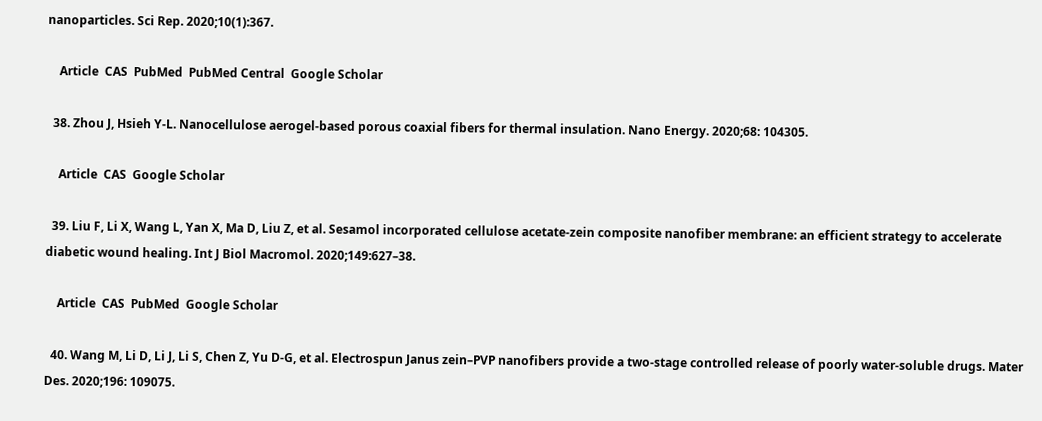nanoparticles. Sci Rep. 2020;10(1):367.

    Article  CAS  PubMed  PubMed Central  Google Scholar

  38. Zhou J, Hsieh Y-L. Nanocellulose aerogel-based porous coaxial fibers for thermal insulation. Nano Energy. 2020;68: 104305.

    Article  CAS  Google Scholar

  39. Liu F, Li X, Wang L, Yan X, Ma D, Liu Z, et al. Sesamol incorporated cellulose acetate-zein composite nanofiber membrane: an efficient strategy to accelerate diabetic wound healing. Int J Biol Macromol. 2020;149:627–38.

    Article  CAS  PubMed  Google Scholar

  40. Wang M, Li D, Li J, Li S, Chen Z, Yu D-G, et al. Electrospun Janus zein–PVP nanofibers provide a two-stage controlled release of poorly water-soluble drugs. Mater Des. 2020;196: 109075.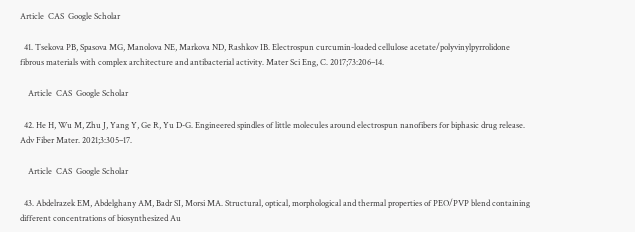Article  CAS  Google Scholar

  41. Tsekova PB, Spasova MG, Manolova NE, Markova ND, Rashkov IB. Electrospun curcumin-loaded cellulose acetate/polyvinylpyrrolidone fibrous materials with complex architecture and antibacterial activity. Mater Sci Eng, C. 2017;73:206–14.

    Article  CAS  Google Scholar

  42. He H, Wu M, Zhu J, Yang Y, Ge R, Yu D-G. Engineered spindles of little molecules around electrospun nanofibers for biphasic drug release. Adv Fiber Mater. 2021;3:305–17.

    Article  CAS  Google Scholar

  43. Abdelrazek EM, Abdelghany AM, Badr SI, Morsi MA. Structural, optical, morphological and thermal properties of PEO/PVP blend containing different concentrations of biosynthesized Au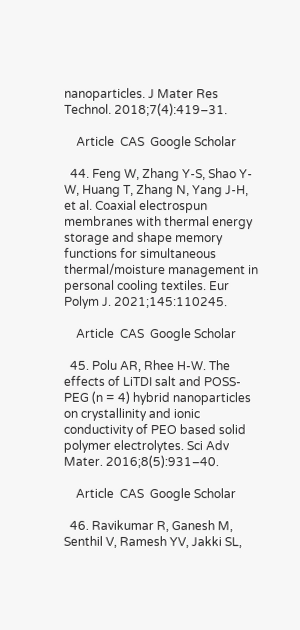nanoparticles. J Mater Res Technol. 2018;7(4):419–31.

    Article  CAS  Google Scholar

  44. Feng W, Zhang Y-S, Shao Y-W, Huang T, Zhang N, Yang J-H, et al. Coaxial electrospun membranes with thermal energy storage and shape memory functions for simultaneous thermal/moisture management in personal cooling textiles. Eur Polym J. 2021;145:110245.

    Article  CAS  Google Scholar

  45. Polu AR, Rhee H-W. The effects of LiTDI salt and POSS-PEG (n = 4) hybrid nanoparticles on crystallinity and ionic conductivity of PEO based solid polymer electrolytes. Sci Adv Mater. 2016;8(5):931–40.

    Article  CAS  Google Scholar

  46. Ravikumar R, Ganesh M, Senthil V, Ramesh YV, Jakki SL,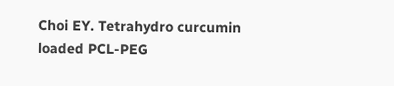Choi EY. Tetrahydro curcumin loaded PCL-PEG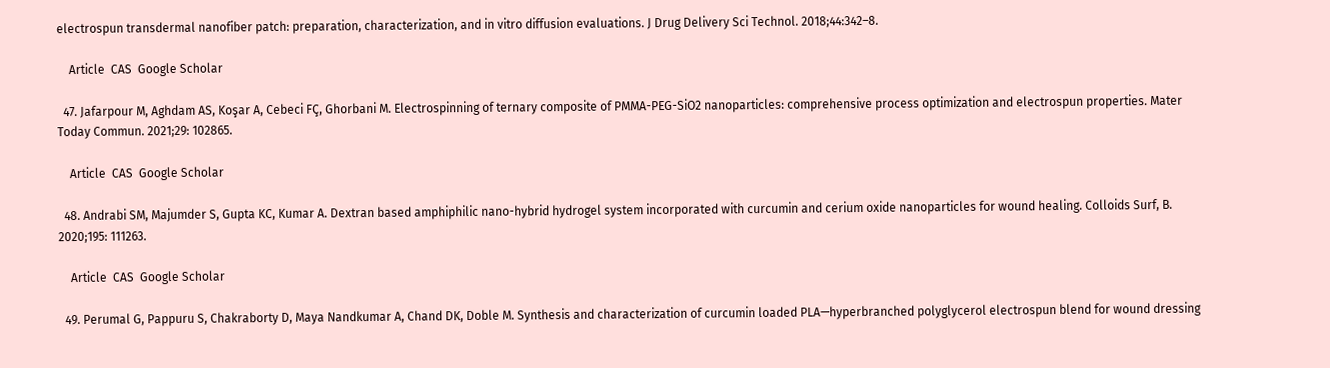electrospun transdermal nanofiber patch: preparation, characterization, and in vitro diffusion evaluations. J Drug Delivery Sci Technol. 2018;44:342–8.

    Article  CAS  Google Scholar

  47. Jafarpour M, Aghdam AS, Koşar A, Cebeci FÇ, Ghorbani M. Electrospinning of ternary composite of PMMA-PEG-SiO2 nanoparticles: comprehensive process optimization and electrospun properties. Mater Today Commun. 2021;29: 102865.

    Article  CAS  Google Scholar

  48. Andrabi SM, Majumder S, Gupta KC, Kumar A. Dextran based amphiphilic nano-hybrid hydrogel system incorporated with curcumin and cerium oxide nanoparticles for wound healing. Colloids Surf, B. 2020;195: 111263.

    Article  CAS  Google Scholar

  49. Perumal G, Pappuru S, Chakraborty D, Maya Nandkumar A, Chand DK, Doble M. Synthesis and characterization of curcumin loaded PLA—hyperbranched polyglycerol electrospun blend for wound dressing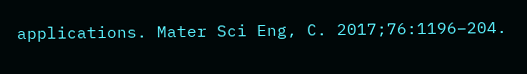applications. Mater Sci Eng, C. 2017;76:1196–204.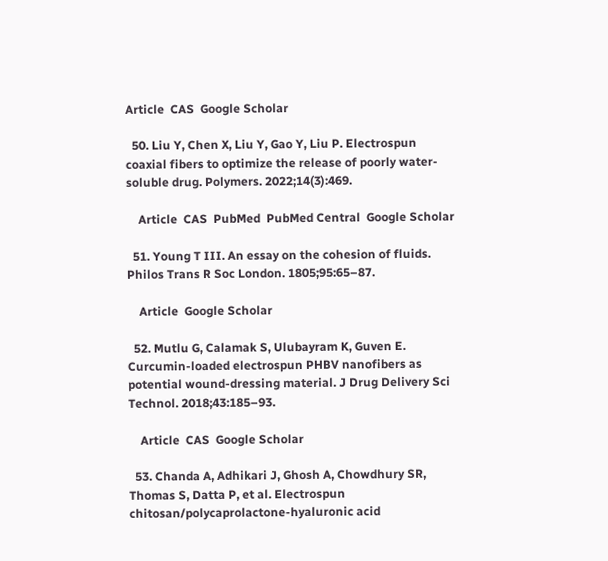Article  CAS  Google Scholar

  50. Liu Y, Chen X, Liu Y, Gao Y, Liu P. Electrospun coaxial fibers to optimize the release of poorly water-soluble drug. Polymers. 2022;14(3):469.

    Article  CAS  PubMed  PubMed Central  Google Scholar

  51. Young T III. An essay on the cohesion of fluids. Philos Trans R Soc London. 1805;95:65–87.

    Article  Google Scholar

  52. Mutlu G, Calamak S, Ulubayram K, Guven E. Curcumin-loaded electrospun PHBV nanofibers as potential wound-dressing material. J Drug Delivery Sci Technol. 2018;43:185–93.

    Article  CAS  Google Scholar

  53. Chanda A, Adhikari J, Ghosh A, Chowdhury SR, Thomas S, Datta P, et al. Electrospun chitosan/polycaprolactone-hyaluronic acid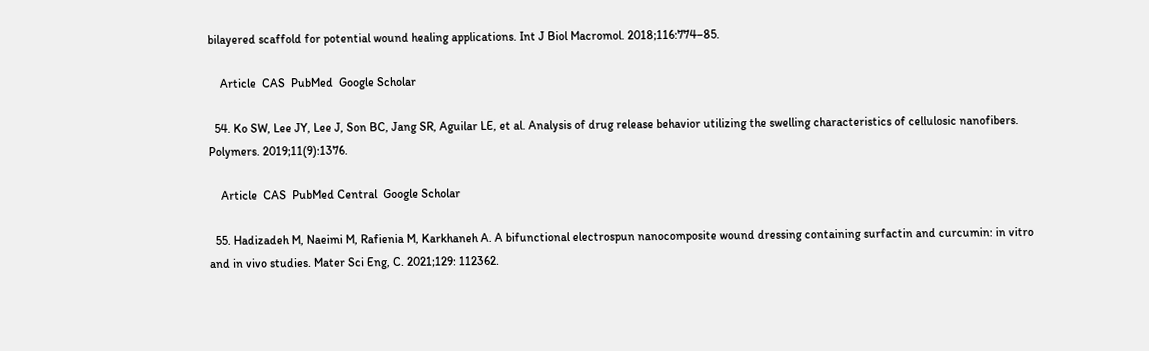bilayered scaffold for potential wound healing applications. Int J Biol Macromol. 2018;116:774–85.

    Article  CAS  PubMed  Google Scholar

  54. Ko SW, Lee JY, Lee J, Son BC, Jang SR, Aguilar LE, et al. Analysis of drug release behavior utilizing the swelling characteristics of cellulosic nanofibers. Polymers. 2019;11(9):1376.

    Article  CAS  PubMed Central  Google Scholar

  55. Hadizadeh M, Naeimi M, Rafienia M, Karkhaneh A. A bifunctional electrospun nanocomposite wound dressing containing surfactin and curcumin: in vitro and in vivo studies. Mater Sci Eng, C. 2021;129: 112362.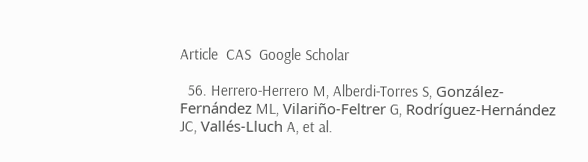Article  CAS  Google Scholar

  56. Herrero-Herrero M, Alberdi-Torres S, González-Fernández ML, Vilariño-Feltrer G, Rodríguez-Hernández JC, Vallés-Lluch A, et al.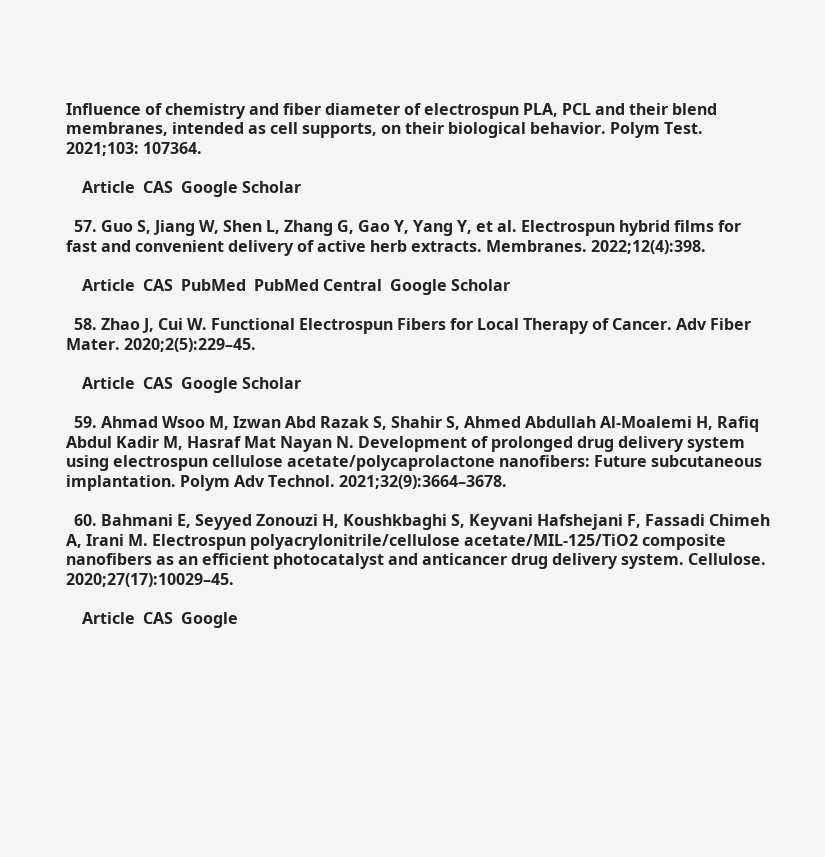Influence of chemistry and fiber diameter of electrospun PLA, PCL and their blend membranes, intended as cell supports, on their biological behavior. Polym Test. 2021;103: 107364.

    Article  CAS  Google Scholar

  57. Guo S, Jiang W, Shen L, Zhang G, Gao Y, Yang Y, et al. Electrospun hybrid films for fast and convenient delivery of active herb extracts. Membranes. 2022;12(4):398.

    Article  CAS  PubMed  PubMed Central  Google Scholar

  58. Zhao J, Cui W. Functional Electrospun Fibers for Local Therapy of Cancer. Adv Fiber Mater. 2020;2(5):229–45.

    Article  CAS  Google Scholar

  59. Ahmad Wsoo M, Izwan Abd Razak S, Shahir S, Ahmed Abdullah Al-Moalemi H, Rafiq Abdul Kadir M, Hasraf Mat Nayan N. Development of prolonged drug delivery system using electrospun cellulose acetate/polycaprolactone nanofibers: Future subcutaneous implantation. Polym Adv Technol. 2021;32(9):3664–3678.

  60. Bahmani E, Seyyed Zonouzi H, Koushkbaghi S, Keyvani Hafshejani F, Fassadi Chimeh A, Irani M. Electrospun polyacrylonitrile/cellulose acetate/MIL-125/TiO2 composite nanofibers as an efficient photocatalyst and anticancer drug delivery system. Cellulose. 2020;27(17):10029–45.

    Article  CAS  Google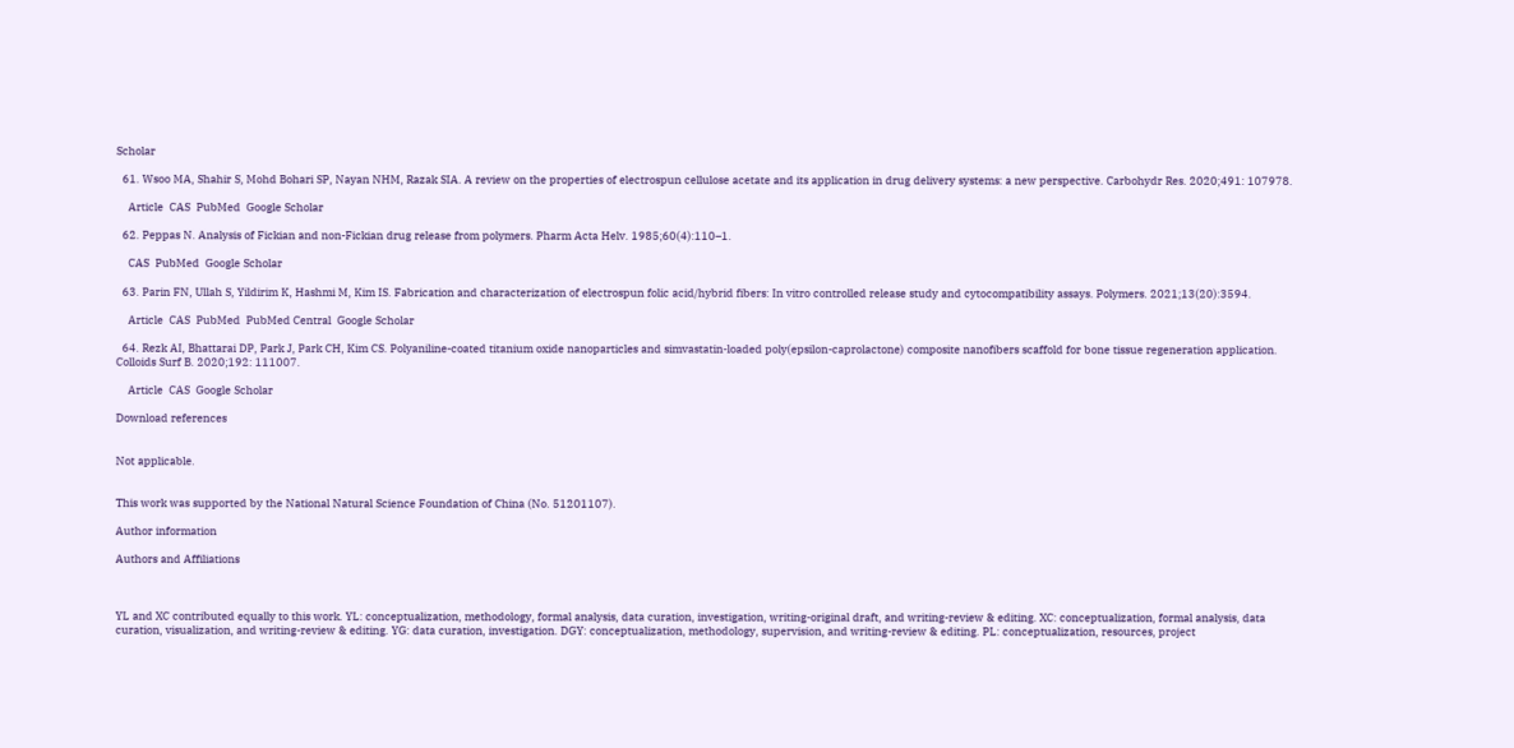Scholar

  61. Wsoo MA, Shahir S, Mohd Bohari SP, Nayan NHM, Razak SIA. A review on the properties of electrospun cellulose acetate and its application in drug delivery systems: a new perspective. Carbohydr Res. 2020;491: 107978.

    Article  CAS  PubMed  Google Scholar

  62. Peppas N. Analysis of Fickian and non-Fickian drug release from polymers. Pharm Acta Helv. 1985;60(4):110–1.

    CAS  PubMed  Google Scholar

  63. Parin FN, Ullah S, Yildirim K, Hashmi M, Kim IS. Fabrication and characterization of electrospun folic acid/hybrid fibers: In vitro controlled release study and cytocompatibility assays. Polymers. 2021;13(20):3594.

    Article  CAS  PubMed  PubMed Central  Google Scholar

  64. Rezk AI, Bhattarai DP, Park J, Park CH, Kim CS. Polyaniline-coated titanium oxide nanoparticles and simvastatin-loaded poly(epsilon-caprolactone) composite nanofibers scaffold for bone tissue regeneration application. Colloids Surf B. 2020;192: 111007.

    Article  CAS  Google Scholar

Download references


Not applicable.


This work was supported by the National Natural Science Foundation of China (No. 51201107).

Author information

Authors and Affiliations



YL and XC contributed equally to this work. YL: conceptualization, methodology, formal analysis, data curation, investigation, writing-original draft, and writing-review & editing. XC: conceptualization, formal analysis, data curation, visualization, and writing-review & editing. YG: data curation, investigation. DGY: conceptualization, methodology, supervision, and writing-review & editing. PL: conceptualization, resources, project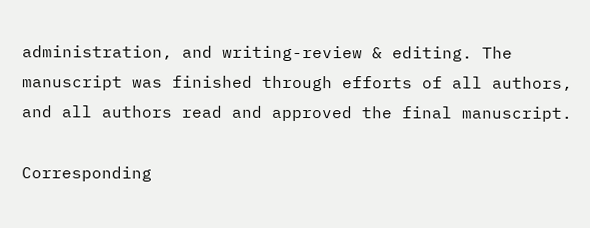administration, and writing-review & editing. The manuscript was finished through efforts of all authors, and all authors read and approved the final manuscript.

Corresponding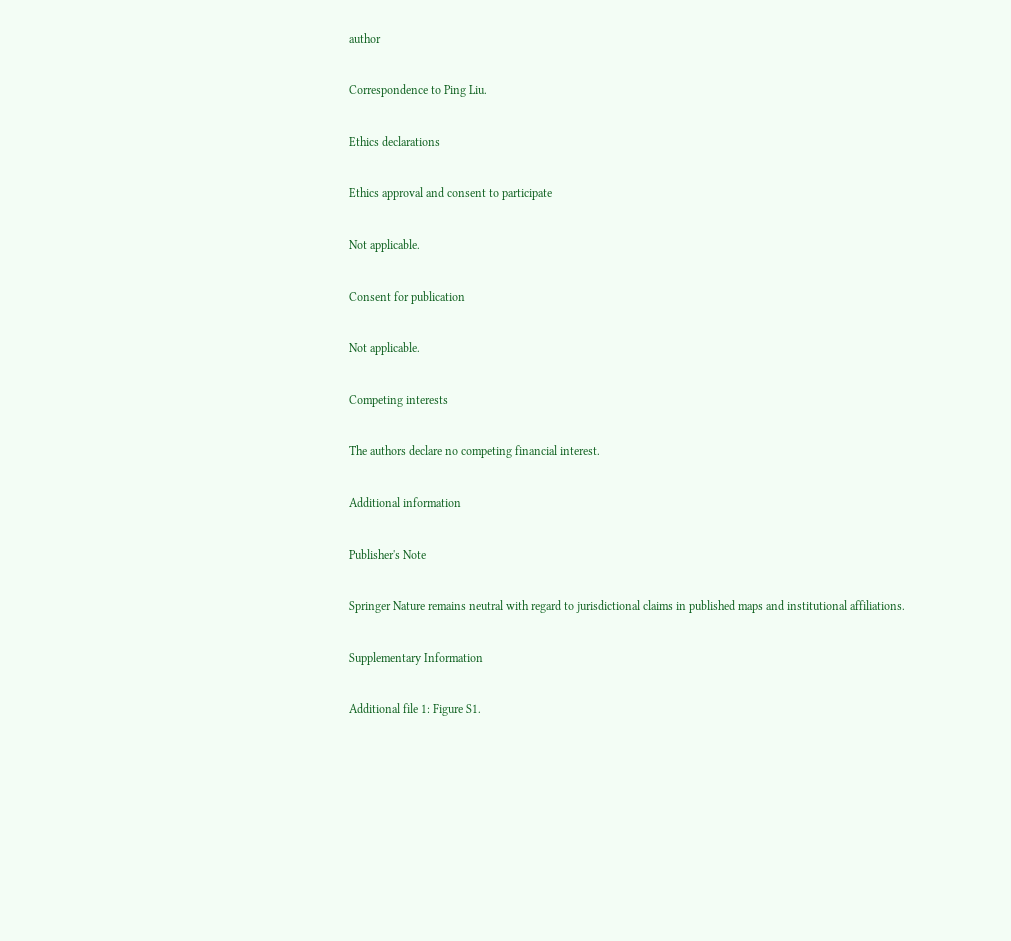author

Correspondence to Ping Liu.

Ethics declarations

Ethics approval and consent to participate

Not applicable.

Consent for publication

Not applicable.

Competing interests

The authors declare no competing financial interest.

Additional information

Publisher's Note

Springer Nature remains neutral with regard to jurisdictional claims in published maps and institutional affiliations.

Supplementary Information

Additional file 1: Figure S1.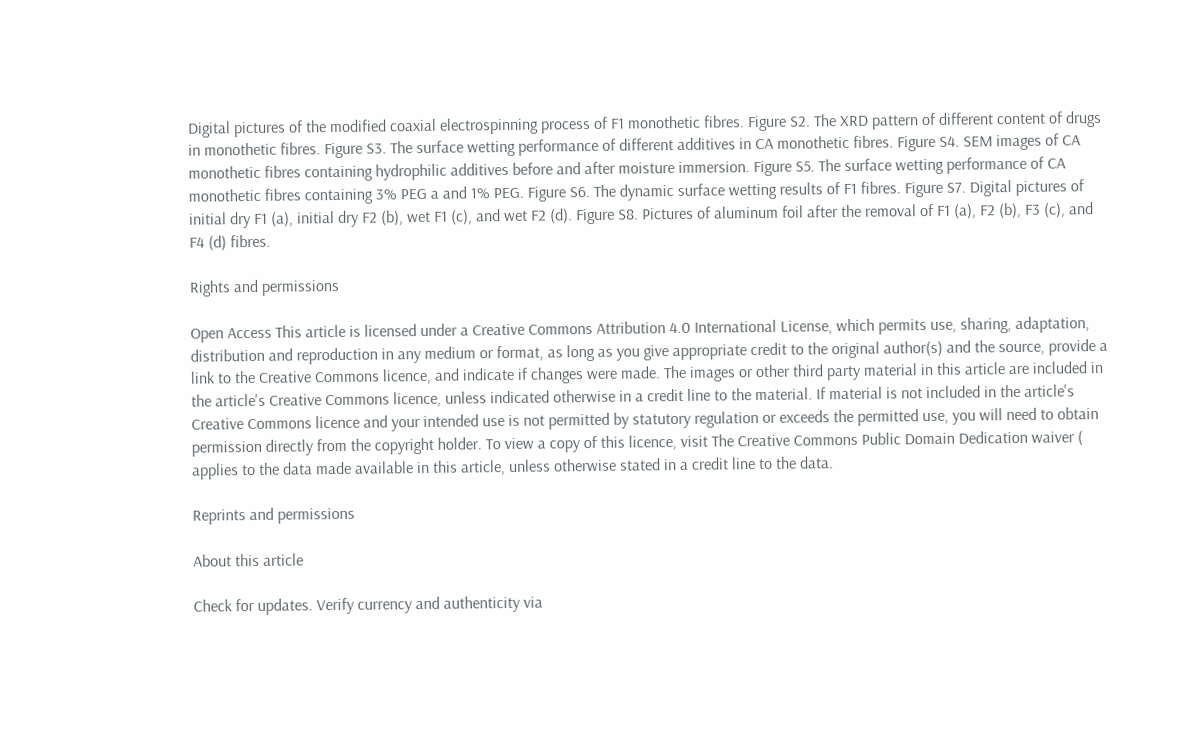Digital pictures of the modified coaxial electrospinning process of F1 monothetic fibres. Figure S2. The XRD pattern of different content of drugs in monothetic fibres. Figure S3. The surface wetting performance of different additives in CA monothetic fibres. Figure S4. SEM images of CA monothetic fibres containing hydrophilic additives before and after moisture immersion. Figure S5. The surface wetting performance of CA monothetic fibres containing 3% PEG a and 1% PEG. Figure S6. The dynamic surface wetting results of F1 fibres. Figure S7. Digital pictures of initial dry F1 (a), initial dry F2 (b), wet F1 (c), and wet F2 (d). Figure S8. Pictures of aluminum foil after the removal of F1 (a), F2 (b), F3 (c), and F4 (d) fibres.

Rights and permissions

Open Access This article is licensed under a Creative Commons Attribution 4.0 International License, which permits use, sharing, adaptation, distribution and reproduction in any medium or format, as long as you give appropriate credit to the original author(s) and the source, provide a link to the Creative Commons licence, and indicate if changes were made. The images or other third party material in this article are included in the article's Creative Commons licence, unless indicated otherwise in a credit line to the material. If material is not included in the article's Creative Commons licence and your intended use is not permitted by statutory regulation or exceeds the permitted use, you will need to obtain permission directly from the copyright holder. To view a copy of this licence, visit The Creative Commons Public Domain Dedication waiver ( applies to the data made available in this article, unless otherwise stated in a credit line to the data.

Reprints and permissions

About this article

Check for updates. Verify currency and authenticity via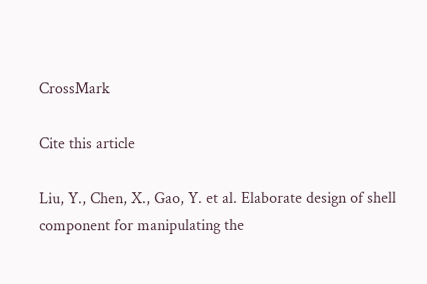CrossMark

Cite this article

Liu, Y., Chen, X., Gao, Y. et al. Elaborate design of shell component for manipulating the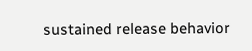sustained release behavior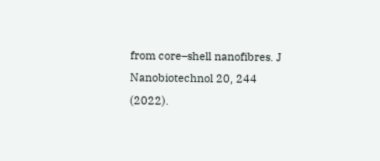from core–shell nanofibres. J Nanobiotechnol 20, 244 (2022).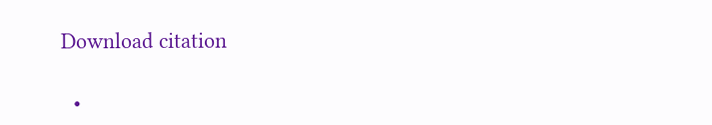Download citation

  •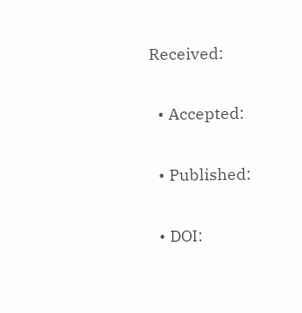Received:

  • Accepted:

  • Published:

  • DOI: